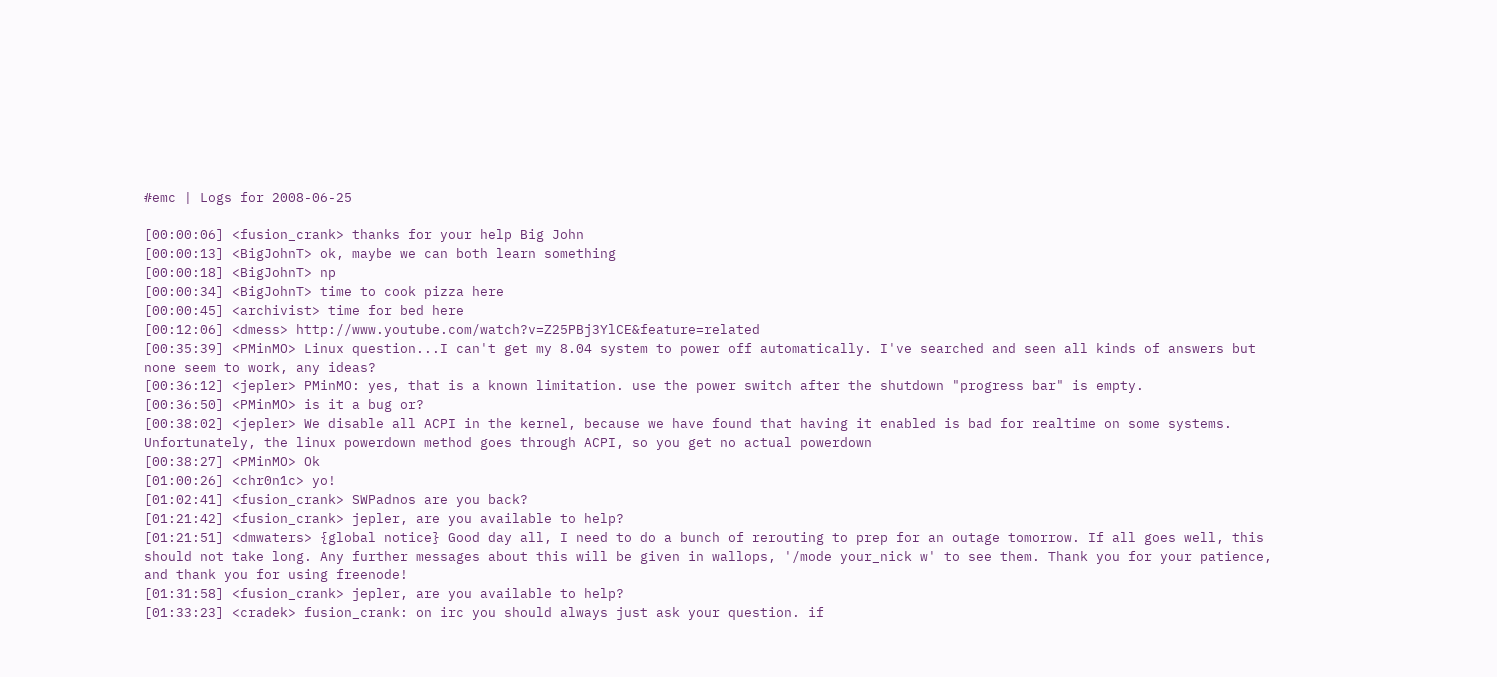#emc | Logs for 2008-06-25

[00:00:06] <fusion_crank> thanks for your help Big John
[00:00:13] <BigJohnT> ok, maybe we can both learn something
[00:00:18] <BigJohnT> np
[00:00:34] <BigJohnT> time to cook pizza here
[00:00:45] <archivist> time for bed here
[00:12:06] <dmess> http://www.youtube.com/watch?v=Z25PBj3YlCE&feature=related
[00:35:39] <PMinMO> Linux question...I can't get my 8.04 system to power off automatically. I've searched and seen all kinds of answers but none seem to work, any ideas?
[00:36:12] <jepler> PMinMO: yes, that is a known limitation. use the power switch after the shutdown "progress bar" is empty.
[00:36:50] <PMinMO> is it a bug or?
[00:38:02] <jepler> We disable all ACPI in the kernel, because we have found that having it enabled is bad for realtime on some systems. Unfortunately, the linux powerdown method goes through ACPI, so you get no actual powerdown
[00:38:27] <PMinMO> Ok
[01:00:26] <chr0n1c> yo!
[01:02:41] <fusion_crank> SWPadnos are you back?
[01:21:42] <fusion_crank> jepler, are you available to help?
[01:21:51] <dmwaters> {global notice} Good day all, I need to do a bunch of rerouting to prep for an outage tomorrow. If all goes well, this should not take long. Any further messages about this will be given in wallops, '/mode your_nick w' to see them. Thank you for your patience, and thank you for using freenode!
[01:31:58] <fusion_crank> jepler, are you available to help?
[01:33:23] <cradek> fusion_crank: on irc you should always just ask your question. if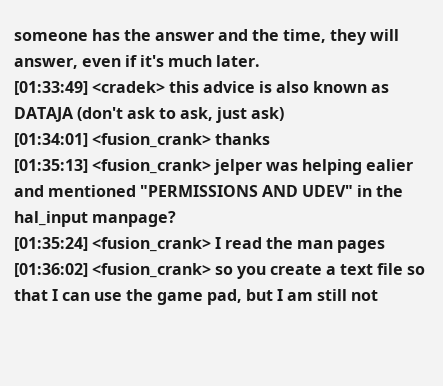someone has the answer and the time, they will answer, even if it's much later.
[01:33:49] <cradek> this advice is also known as DATAJA (don't ask to ask, just ask)
[01:34:01] <fusion_crank> thanks
[01:35:13] <fusion_crank> jelper was helping ealier and mentioned "PERMISSIONS AND UDEV" in the hal_input manpage?
[01:35:24] <fusion_crank> I read the man pages
[01:36:02] <fusion_crank> so you create a text file so that I can use the game pad, but I am still not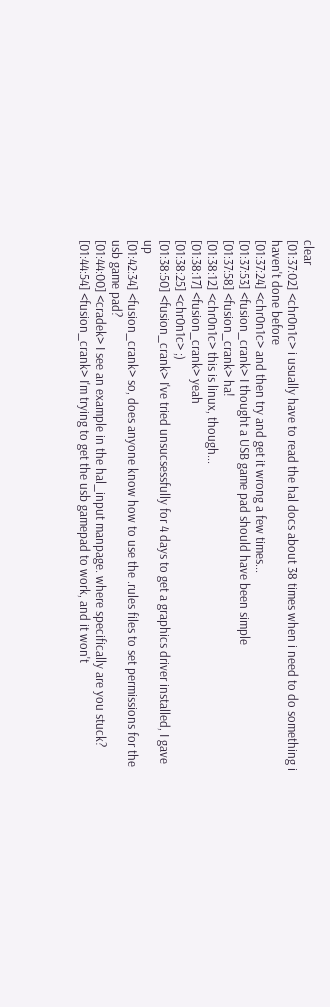clear
[01:37:02] <chr0n1c> i usually have to read the hal docs about 38 times when i need to do something i haven't done before
[01:37:24] <chr0n1c> and then try and get it wrong a few times...
[01:37:53] <fusion_crank> I thought a USB game pad should have been simple
[01:37:58] <fusion_crank> ha!
[01:38:12] <chr0n1c> this is linux, though...
[01:38:17] <fusion_crank> yeah
[01:38:25] <chr0n1c> ;)
[01:38:50] <fusion_crank> I've tried unsucsessfully for 4 days to get a graphics driver installed, I gave up
[01:42:34] <fusion_crank> so, does anyone know how to use the .rules files to set permissions for the usb game pad?
[01:44:00] <cradek> I see an example in the hal_input manpage. where specifically are you stuck?
[01:44:54] <fusion_crank> I'm trying to get the usb gamepad to work, and it won't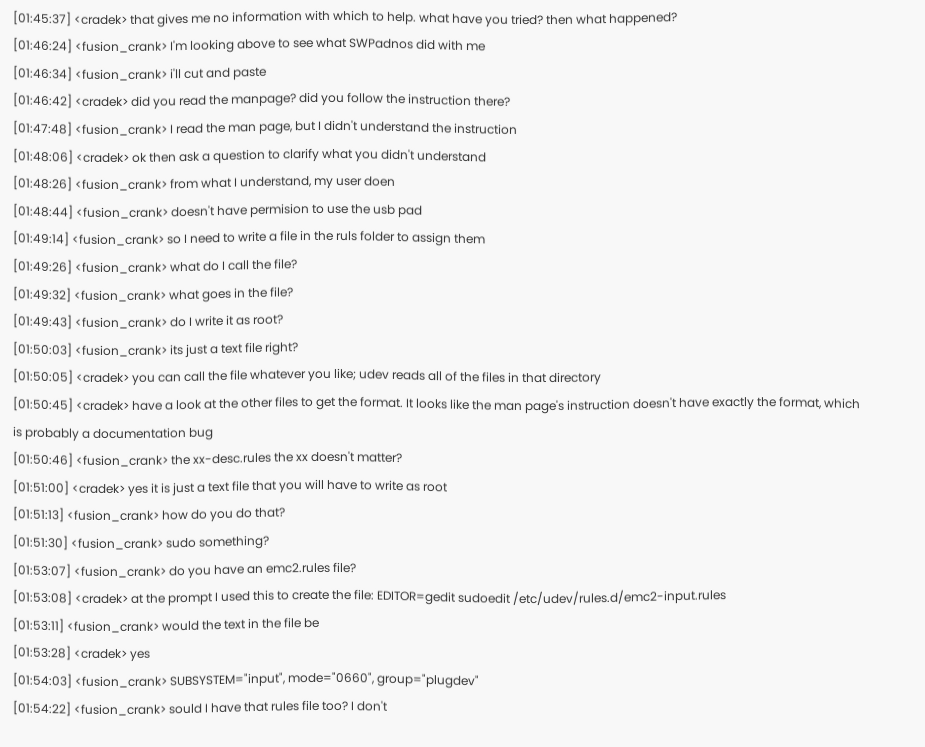[01:45:37] <cradek> that gives me no information with which to help. what have you tried? then what happened?
[01:46:24] <fusion_crank> I'm looking above to see what SWPadnos did with me
[01:46:34] <fusion_crank> i'll cut and paste
[01:46:42] <cradek> did you read the manpage? did you follow the instruction there?
[01:47:48] <fusion_crank> I read the man page, but I didn't understand the instruction
[01:48:06] <cradek> ok then ask a question to clarify what you didn't understand
[01:48:26] <fusion_crank> from what I understand, my user doen
[01:48:44] <fusion_crank> doesn't have permision to use the usb pad
[01:49:14] <fusion_crank> so I need to write a file in the ruls folder to assign them
[01:49:26] <fusion_crank> what do I call the file?
[01:49:32] <fusion_crank> what goes in the file?
[01:49:43] <fusion_crank> do I write it as root?
[01:50:03] <fusion_crank> its just a text file right?
[01:50:05] <cradek> you can call the file whatever you like; udev reads all of the files in that directory
[01:50:45] <cradek> have a look at the other files to get the format. It looks like the man page's instruction doesn't have exactly the format, which is probably a documentation bug
[01:50:46] <fusion_crank> the xx-desc.rules the xx doesn't matter?
[01:51:00] <cradek> yes it is just a text file that you will have to write as root
[01:51:13] <fusion_crank> how do you do that?
[01:51:30] <fusion_crank> sudo something?
[01:53:07] <fusion_crank> do you have an emc2.rules file?
[01:53:08] <cradek> at the prompt I used this to create the file: EDITOR=gedit sudoedit /etc/udev/rules.d/emc2-input.rules
[01:53:11] <fusion_crank> would the text in the file be
[01:53:28] <cradek> yes
[01:54:03] <fusion_crank> SUBSYSTEM="input", mode="0660", group="plugdev"
[01:54:22] <fusion_crank> sould I have that rules file too? I don't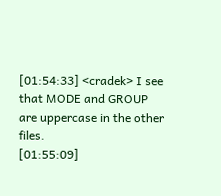[01:54:33] <cradek> I see that MODE and GROUP are uppercase in the other files.
[01:55:09]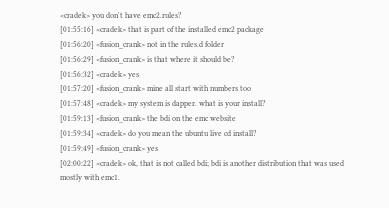<cradek> you don't have emc2.rules?
[01:55:16] <cradek> that is part of the installed emc2 package
[01:56:20] <fusion_crank> not in the rules.d folder
[01:56:29] <fusion_crank> is that where it should be?
[01:56:32] <cradek> yes
[01:57:20] <fusion_crank> mine all start with numbers too
[01:57:48] <cradek> my system is dapper. what is your install?
[01:59:13] <fusion_crank> the bdi on the emc website
[01:59:34] <cradek> do you mean the ubuntu live cd install?
[01:59:49] <fusion_crank> yes
[02:00:22] <cradek> ok, that is not called bdi; bdi is another distribution that was used mostly with emc1.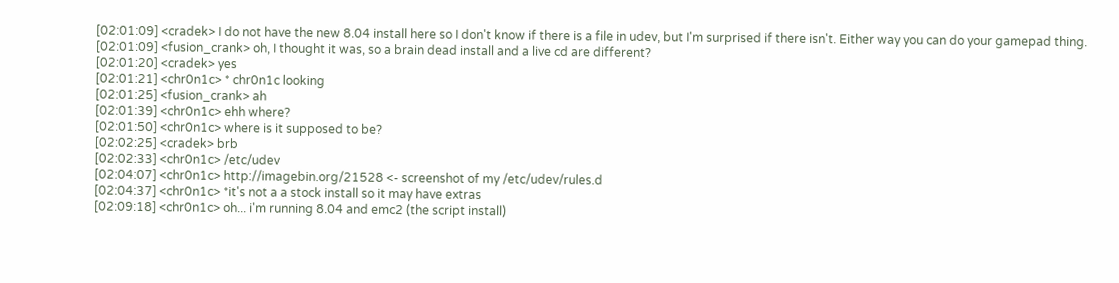[02:01:09] <cradek> I do not have the new 8.04 install here so I don't know if there is a file in udev, but I'm surprised if there isn't. Either way you can do your gamepad thing.
[02:01:09] <fusion_crank> oh, I thought it was, so a brain dead install and a live cd are different?
[02:01:20] <cradek> yes
[02:01:21] <chr0n1c> * chr0n1c looking
[02:01:25] <fusion_crank> ah
[02:01:39] <chr0n1c> ehh where?
[02:01:50] <chr0n1c> where is it supposed to be?
[02:02:25] <cradek> brb
[02:02:33] <chr0n1c> /etc/udev
[02:04:07] <chr0n1c> http://imagebin.org/21528 <- screenshot of my /etc/udev/rules.d
[02:04:37] <chr0n1c> *it's not a a stock install so it may have extras
[02:09:18] <chr0n1c> oh... i'm running 8.04 and emc2 (the script install)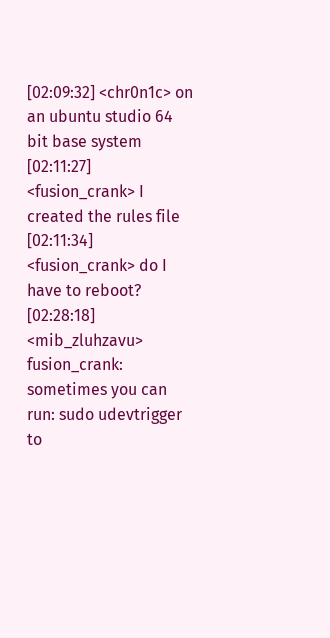[02:09:32] <chr0n1c> on an ubuntu studio 64 bit base system
[02:11:27] <fusion_crank> I created the rules file
[02:11:34] <fusion_crank> do I have to reboot?
[02:28:18] <mib_zluhzavu> fusion_crank: sometimes you can run: sudo udevtrigger to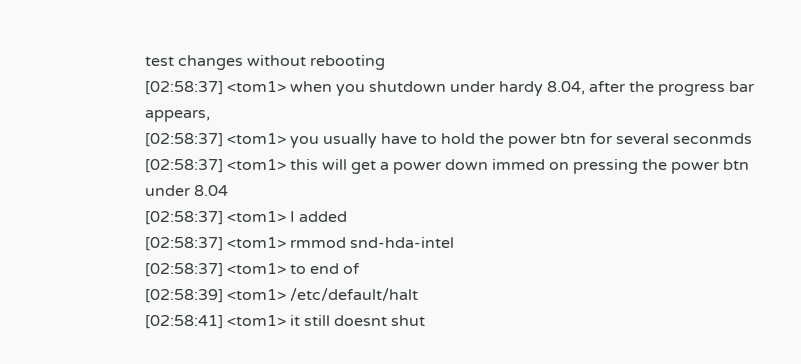test changes without rebooting
[02:58:37] <tom1> when you shutdown under hardy 8.04, after the progress bar appears,
[02:58:37] <tom1> you usually have to hold the power btn for several seconmds
[02:58:37] <tom1> this will get a power down immed on pressing the power btn under 8.04
[02:58:37] <tom1> I added
[02:58:37] <tom1> rmmod snd-hda-intel
[02:58:37] <tom1> to end of
[02:58:39] <tom1> /etc/default/halt
[02:58:41] <tom1> it still doesnt shut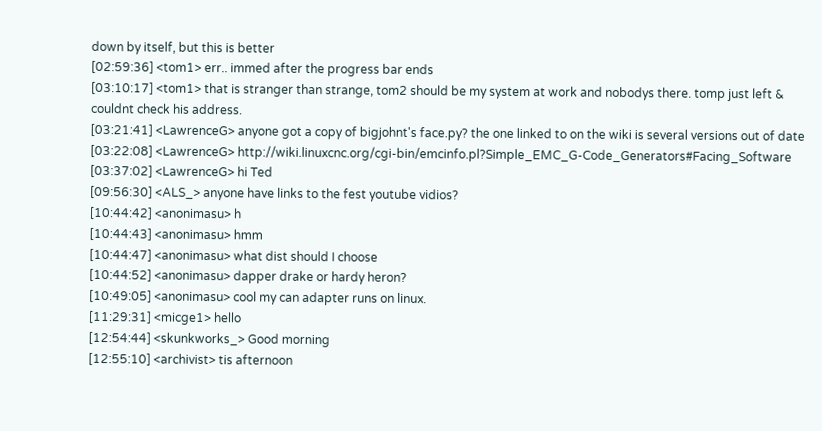down by itself, but this is better
[02:59:36] <tom1> err.. immed after the progress bar ends
[03:10:17] <tom1> that is stranger than strange, tom2 should be my system at work and nobodys there. tomp just left & couldnt check his address.
[03:21:41] <LawrenceG> anyone got a copy of bigjohnt's face.py? the one linked to on the wiki is several versions out of date
[03:22:08] <LawrenceG> http://wiki.linuxcnc.org/cgi-bin/emcinfo.pl?Simple_EMC_G-Code_Generators#Facing_Software
[03:37:02] <LawrenceG> hi Ted
[09:56:30] <ALS_> anyone have links to the fest youtube vidios?
[10:44:42] <anonimasu> h
[10:44:43] <anonimasu> hmm
[10:44:47] <anonimasu> what dist should I choose
[10:44:52] <anonimasu> dapper drake or hardy heron?
[10:49:05] <anonimasu> cool my can adapter runs on linux.
[11:29:31] <micge1> hello
[12:54:44] <skunkworks_> Good morning
[12:55:10] <archivist> tis afternoon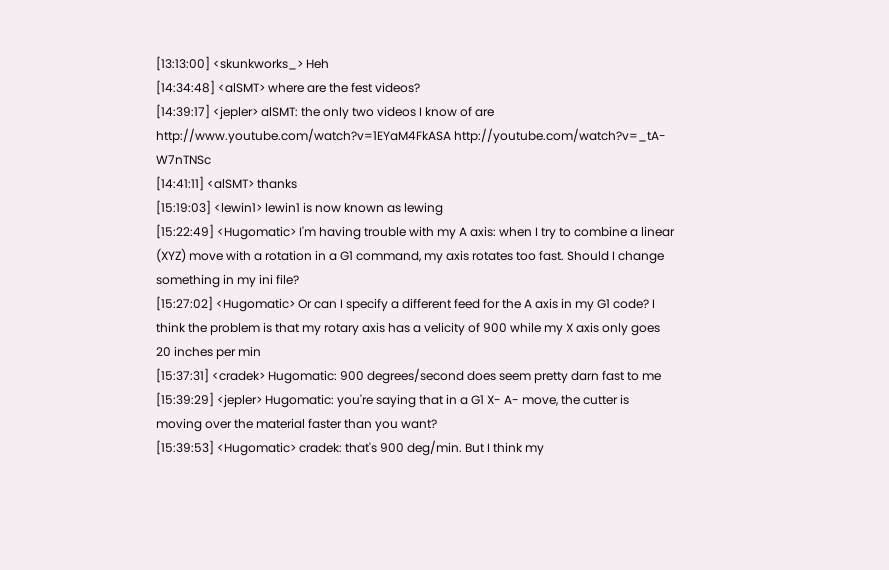[13:13:00] <skunkworks_> Heh
[14:34:48] <alSMT> where are the fest videos?
[14:39:17] <jepler> alSMT: the only two videos I know of are http://www.youtube.com/watch?v=1EYaM4FkASA http://youtube.com/watch?v=_tA-W7nTNSc
[14:41:11] <alSMT> thanks
[15:19:03] <lewin1> lewin1 is now known as lewing
[15:22:49] <Hugomatic> I'm having trouble with my A axis: when I try to combine a linear (XYZ) move with a rotation in a G1 command, my axis rotates too fast. Should I change something in my ini file?
[15:27:02] <Hugomatic> Or can I specify a different feed for the A axis in my G1 code? I think the problem is that my rotary axis has a velicity of 900 while my X axis only goes 20 inches per min
[15:37:31] <cradek> Hugomatic: 900 degrees/second does seem pretty darn fast to me
[15:39:29] <jepler> Hugomatic: you're saying that in a G1 X- A- move, the cutter is moving over the material faster than you want?
[15:39:53] <Hugomatic> cradek: that's 900 deg/min. But I think my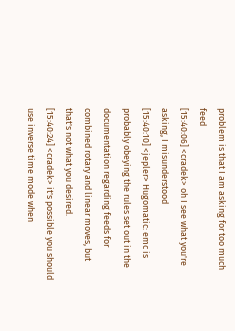problem is that I am asking for too much feed
[15:40:06] <cradek> oh I see what you're asking, I misunderstood
[15:40:10] <jepler> Hugomatic: emc is probably obeying the rules set out in the documentation regarding feeds for combined rotary and linear moves, but that's not what you desired.
[15:40:24] <cradek> it's possible you should use inverse time mode when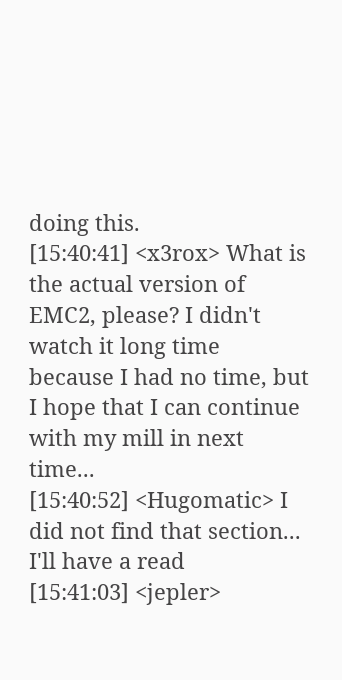doing this.
[15:40:41] <x3rox> What is the actual version of EMC2, please? I didn't watch it long time because I had no time, but I hope that I can continue with my mill in next time...
[15:40:52] <Hugomatic> I did not find that section... I'll have a read
[15:41:03] <jepler>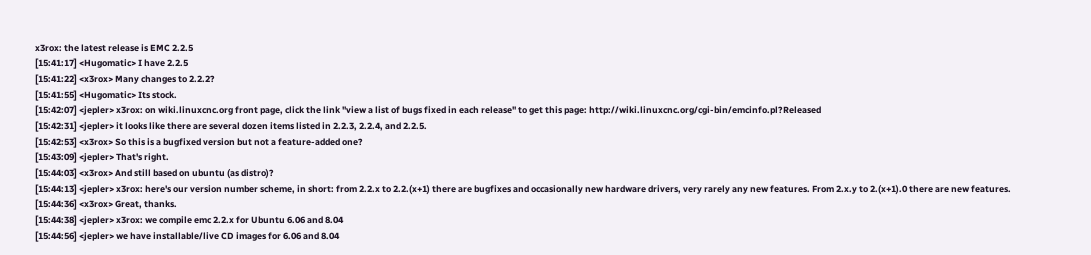x3rox: the latest release is EMC 2.2.5
[15:41:17] <Hugomatic> I have 2.2.5
[15:41:22] <x3rox> Many changes to 2.2.2?
[15:41:55] <Hugomatic> Its stock.
[15:42:07] <jepler> x3rox: on wiki.linuxcnc.org front page, click the link "view a list of bugs fixed in each release" to get this page: http://wiki.linuxcnc.org/cgi-bin/emcinfo.pl?Released
[15:42:31] <jepler> it looks like there are several dozen items listed in 2.2.3, 2.2.4, and 2.2.5.
[15:42:53] <x3rox> So this is a bugfixed version but not a feature-added one?
[15:43:09] <jepler> That's right.
[15:44:03] <x3rox> And still based on ubuntu (as distro)?
[15:44:13] <jepler> x3rox: here's our version number scheme, in short: from 2.2.x to 2.2.(x+1) there are bugfixes and occasionally new hardware drivers, very rarely any new features. From 2.x.y to 2.(x+1).0 there are new features.
[15:44:36] <x3rox> Great, thanks.
[15:44:38] <jepler> x3rox: we compile emc 2.2.x for Ubuntu 6.06 and 8.04
[15:44:56] <jepler> we have installable/live CD images for 6.06 and 8.04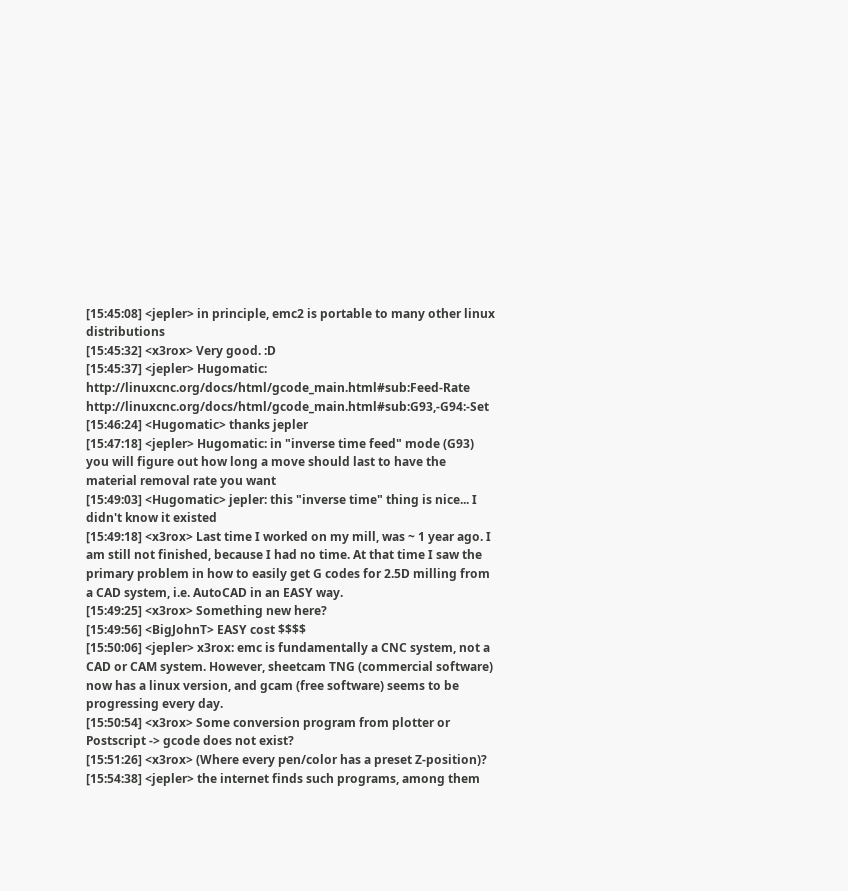[15:45:08] <jepler> in principle, emc2 is portable to many other linux distributions
[15:45:32] <x3rox> Very good. :D
[15:45:37] <jepler> Hugomatic: http://linuxcnc.org/docs/html/gcode_main.html#sub:Feed-Rate http://linuxcnc.org/docs/html/gcode_main.html#sub:G93,-G94:-Set
[15:46:24] <Hugomatic> thanks jepler
[15:47:18] <jepler> Hugomatic: in "inverse time feed" mode (G93) you will figure out how long a move should last to have the material removal rate you want
[15:49:03] <Hugomatic> jepler: this "inverse time" thing is nice... I didn't know it existed
[15:49:18] <x3rox> Last time I worked on my mill, was ~ 1 year ago. I am still not finished, because I had no time. At that time I saw the primary problem in how to easily get G codes for 2.5D milling from a CAD system, i.e. AutoCAD in an EASY way.
[15:49:25] <x3rox> Something new here?
[15:49:56] <BigJohnT> EASY cost $$$$
[15:50:06] <jepler> x3rox: emc is fundamentally a CNC system, not a CAD or CAM system. However, sheetcam TNG (commercial software) now has a linux version, and gcam (free software) seems to be progressing every day.
[15:50:54] <x3rox> Some conversion program from plotter or Postscript -> gcode does not exist?
[15:51:26] <x3rox> (Where every pen/color has a preset Z-position)?
[15:54:38] <jepler> the internet finds such programs, among them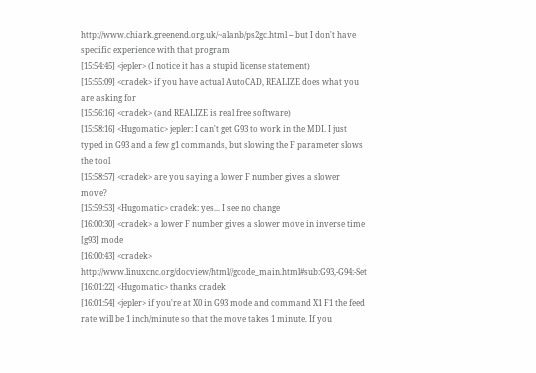http://www.chiark.greenend.org.uk/~alanb/ps2gc.html -- but I don't have specific experience with that program
[15:54:45] <jepler> (I notice it has a stupid license statement)
[15:55:09] <cradek> if you have actual AutoCAD, REALIZE does what you are asking for
[15:56:16] <cradek> (and REALIZE is real free software)
[15:58:16] <Hugomatic> jepler: I can't get G93 to work in the MDI. I just typed in G93 and a few g1 commands, but slowing the F parameter slows the tool
[15:58:57] <cradek> are you saying a lower F number gives a slower move?
[15:59:53] <Hugomatic> cradek: yes... I see no change
[16:00:30] <cradek> a lower F number gives a slower move in inverse time [g93] mode
[16:00:43] <cradek> http://www.linuxcnc.org/docview/html//gcode_main.html#sub:G93,-G94:-Set
[16:01:22] <Hugomatic> thanks cradek
[16:01:54] <jepler> if you're at X0 in G93 mode and command X1 F1 the feed rate will be 1 inch/minute so that the move takes 1 minute. If you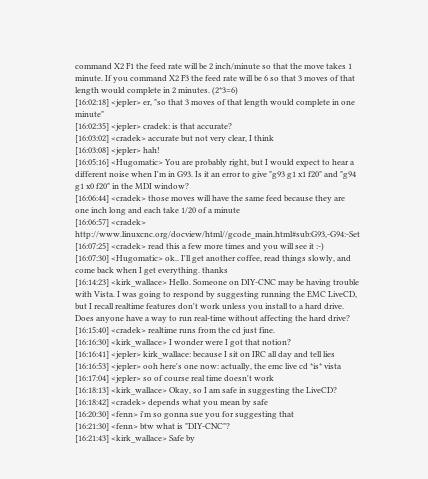command X2 F1 the feed rate will be 2 inch/minute so that the move takes 1 minute. If you command X2 F3 the feed rate will be 6 so that 3 moves of that length would complete in 2 minutes. (2*3=6)
[16:02:18] <jepler> er, "so that 3 moves of that length would complete in one minute"
[16:02:35] <jepler> cradek: is that accurate?
[16:03:02] <cradek> accurate but not very clear, I think
[16:03:08] <jepler> hah!
[16:05:16] <Hugomatic> You are probably right, but I would expect to hear a different noise when I'm in G93. Is it an error to give "g93 g1 x1 f20" and "g94 g1 x0 f20" in the MDI window?
[16:06:44] <cradek> those moves will have the same feed because they are one inch long and each take 1/20 of a minute
[16:06:57] <cradek> http://www.linuxcnc.org/docview/html//gcode_main.html#sub:G93,-G94:-Set
[16:07:25] <cradek> read this a few more times and you will see it :-)
[16:07:30] <Hugomatic> ok.. I'll get another coffee, read things slowly, and come back when I get everything. thanks
[16:14:23] <kirk_wallace> Hello. Someone on DIY-CNC may be having trouble with Vista. I was going to respond by suggesting running the EMC LiveCD, but I recall realtime features don't work unless you install to a hard drive. Does anyone have a way to run real-time without affecting the hard drive?
[16:15:40] <cradek> realtime runs from the cd just fine.
[16:16:30] <kirk_wallace> I wonder were I got that notion?
[16:16:41] <jepler> kirk_wallace: because I sit on IRC all day and tell lies
[16:16:53] <jepler> ooh here's one now: actually, the emc live cd *is* vista
[16:17:04] <jepler> so of course real time doesn't work
[16:18:13] <kirk_wallace> Okay, so I am safe in suggesting the LiveCD?
[16:18:42] <cradek> depends what you mean by safe
[16:20:30] <fenn> i'm so gonna sue you for suggesting that
[16:21:30] <fenn> btw what is "DIY-CNC"?
[16:21:43] <kirk_wallace> Safe by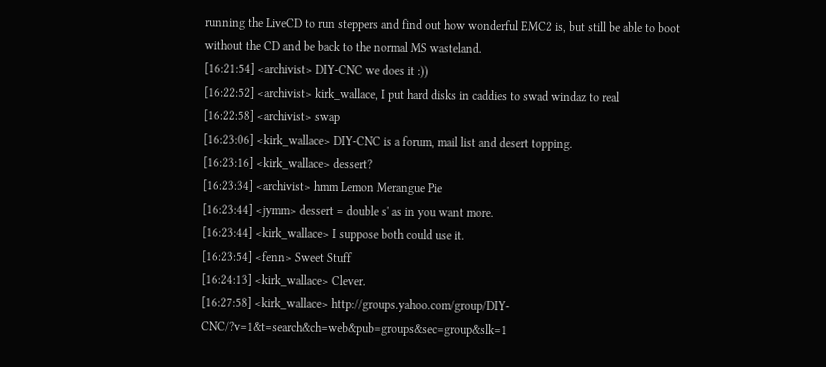running the LiveCD to run steppers and find out how wonderful EMC2 is, but still be able to boot without the CD and be back to the normal MS wasteland.
[16:21:54] <archivist> DIY-CNC we does it :))
[16:22:52] <archivist> kirk_wallace, I put hard disks in caddies to swad windaz to real
[16:22:58] <archivist> swap
[16:23:06] <kirk_wallace> DIY-CNC is a forum, mail list and desert topping.
[16:23:16] <kirk_wallace> dessert?
[16:23:34] <archivist> hmm Lemon Merangue Pie
[16:23:44] <jymm> dessert = double s' as in you want more.
[16:23:44] <kirk_wallace> I suppose both could use it.
[16:23:54] <fenn> Sweet Stuff
[16:24:13] <kirk_wallace> Clever.
[16:27:58] <kirk_wallace> http://groups.yahoo.com/group/DIY-CNC/?v=1&t=search&ch=web&pub=groups&sec=group&slk=1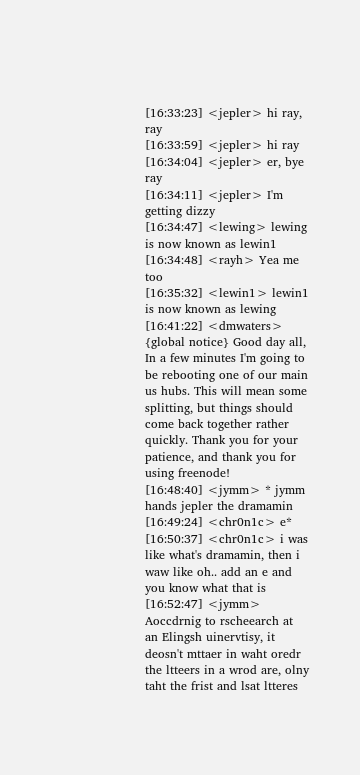[16:33:23] <jepler> hi ray, ray
[16:33:59] <jepler> hi ray
[16:34:04] <jepler> er, bye ray
[16:34:11] <jepler> I'm getting dizzy
[16:34:47] <lewing> lewing is now known as lewin1
[16:34:48] <rayh> Yea me too
[16:35:32] <lewin1> lewin1 is now known as lewing
[16:41:22] <dmwaters> {global notice} Good day all, In a few minutes I'm going to be rebooting one of our main us hubs. This will mean some splitting, but things should come back together rather quickly. Thank you for your patience, and thank you for using freenode!
[16:48:40] <jymm> * jymm hands jepler the dramamin
[16:49:24] <chr0n1c> e*
[16:50:37] <chr0n1c> i was like what's dramamin, then i waw like oh.. add an e and you know what that is
[16:52:47] <jymm> Aoccdrnig to rscheearch at an Elingsh uinervtisy, it deosn't mttaer in waht oredr the ltteers in a wrod are, olny taht the frist and lsat ltteres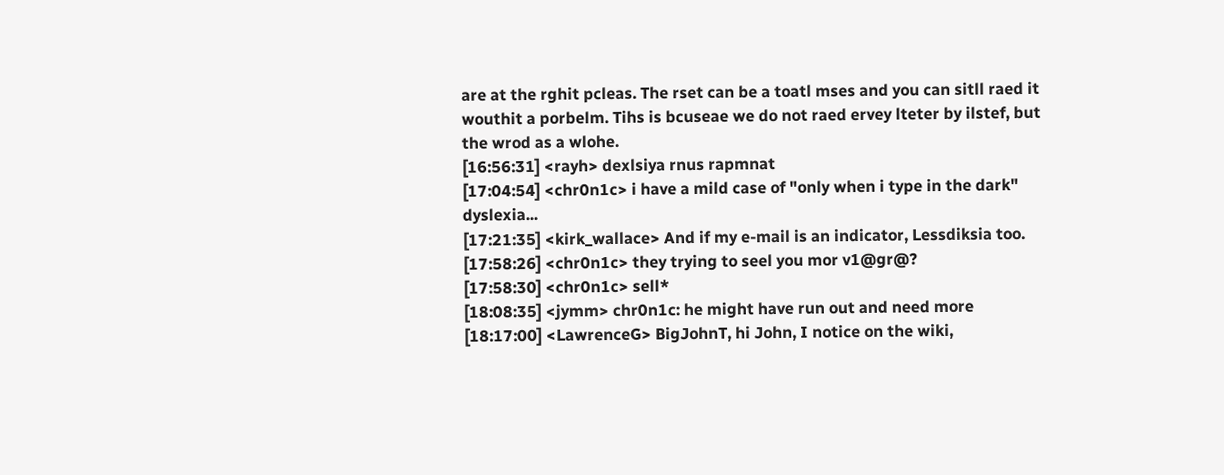are at the rghit pcleas. The rset can be a toatl mses and you can sitll raed it wouthit a porbelm. Tihs is bcuseae we do not raed ervey lteter by ilstef, but the wrod as a wlohe.
[16:56:31] <rayh> dexlsiya rnus rapmnat
[17:04:54] <chr0n1c> i have a mild case of "only when i type in the dark" dyslexia...
[17:21:35] <kirk_wallace> And if my e-mail is an indicator, Lessdiksia too.
[17:58:26] <chr0n1c> they trying to seel you mor v1@gr@?
[17:58:30] <chr0n1c> sell*
[18:08:35] <jymm> chr0n1c: he might have run out and need more
[18:17:00] <LawrenceG> BigJohnT, hi John, I notice on the wiki,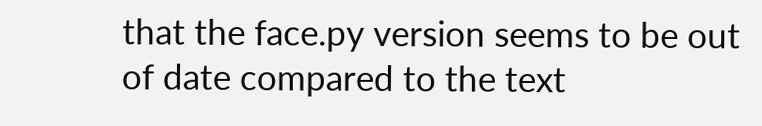that the face.py version seems to be out of date compared to the text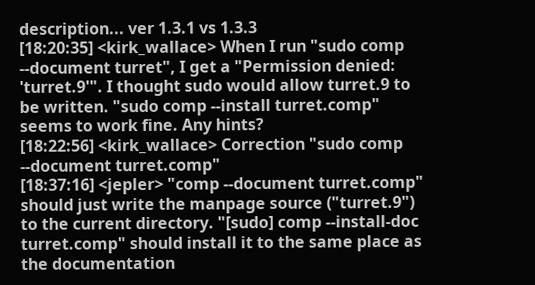description... ver 1.3.1 vs 1.3.3
[18:20:35] <kirk_wallace> When I run "sudo comp --document turret", I get a "Permission denied: 'turret.9'". I thought sudo would allow turret.9 to be written. "sudo comp --install turret.comp" seems to work fine. Any hints?
[18:22:56] <kirk_wallace> Correction "sudo comp --document turret.comp"
[18:37:16] <jepler> "comp --document turret.comp" should just write the manpage source ("turret.9") to the current directory. "[sudo] comp --install-doc turret.comp" should install it to the same place as the documentation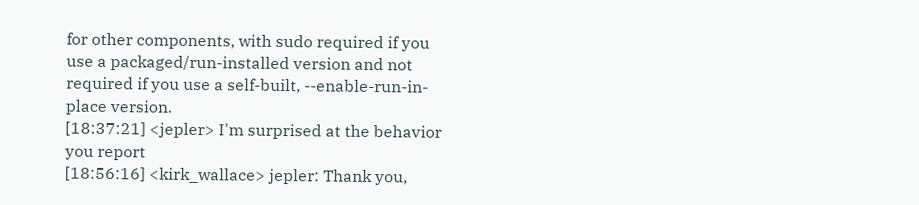for other components, with sudo required if you use a packaged/run-installed version and not required if you use a self-built, --enable-run-in-place version.
[18:37:21] <jepler> I'm surprised at the behavior you report
[18:56:16] <kirk_wallace> jepler: Thank you,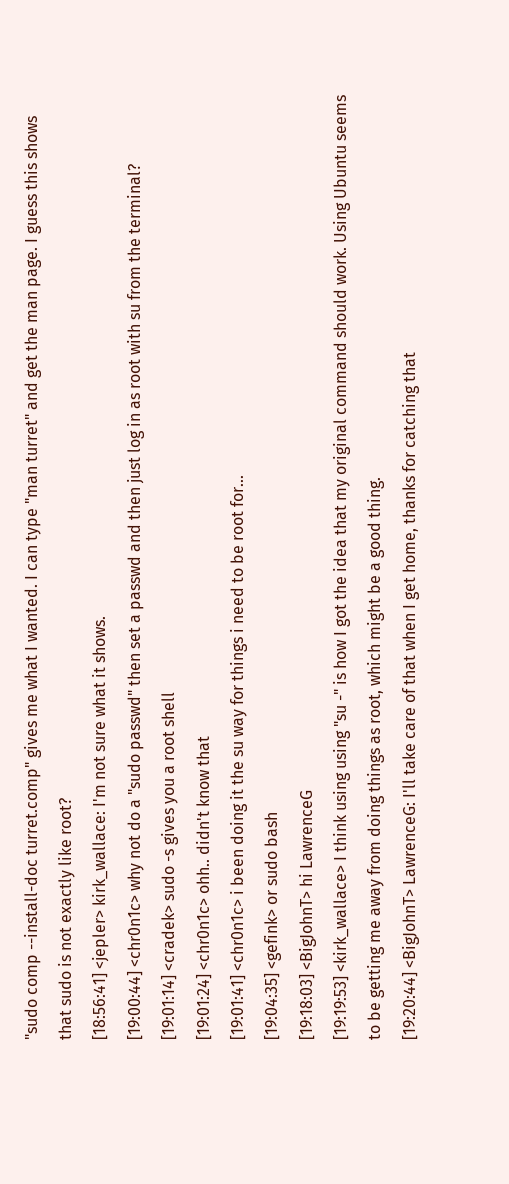"sudo comp --install-doc turret.comp" gives me what I wanted. I can type "man turret" and get the man page. I guess this shows that sudo is not exactly like root?
[18:56:41] <jepler> kirk_wallace: I'm not sure what it shows.
[19:00:44] <chr0n1c> why not do a "sudo passwd" then set a passwd and then just log in as root with su from the terminal?
[19:01:14] <cradek> sudo -s gives you a root shell
[19:01:24] <chr0n1c> ohh.. didn't know that
[19:01:41] <chr0n1c> i been doing it the su way for things i need to be root for...
[19:04:35] <gefink> or sudo bash
[19:18:03] <BigJohnT> hi LawrenceG
[19:19:53] <kirk_wallace> I think using using "su -" is how I got the idea that my original command should work. Using Ubuntu seems to be getting me away from doing things as root, which might be a good thing.
[19:20:44] <BigJohnT> LawrenceG: I'll take care of that when I get home, thanks for catching that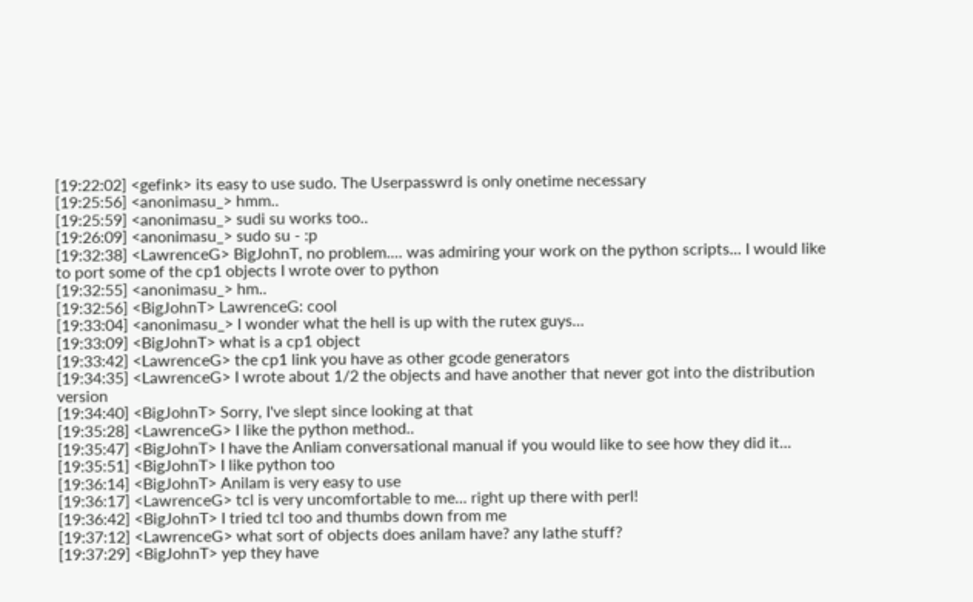[19:22:02] <gefink> its easy to use sudo. The Userpasswrd is only onetime necessary
[19:25:56] <anonimasu_> hmm..
[19:25:59] <anonimasu_> sudi su works too..
[19:26:09] <anonimasu_> sudo su - :p
[19:32:38] <LawrenceG> BigJohnT, no problem.... was admiring your work on the python scripts... I would like to port some of the cp1 objects I wrote over to python
[19:32:55] <anonimasu_> hm..
[19:32:56] <BigJohnT> LawrenceG: cool
[19:33:04] <anonimasu_> I wonder what the hell is up with the rutex guys...
[19:33:09] <BigJohnT> what is a cp1 object
[19:33:42] <LawrenceG> the cp1 link you have as other gcode generators
[19:34:35] <LawrenceG> I wrote about 1/2 the objects and have another that never got into the distribution version
[19:34:40] <BigJohnT> Sorry, I've slept since looking at that
[19:35:28] <LawrenceG> I like the python method..
[19:35:47] <BigJohnT> I have the Anliam conversational manual if you would like to see how they did it...
[19:35:51] <BigJohnT> I like python too
[19:36:14] <BigJohnT> Anilam is very easy to use
[19:36:17] <LawrenceG> tcl is very uncomfortable to me... right up there with perl!
[19:36:42] <BigJohnT> I tried tcl too and thumbs down from me
[19:37:12] <LawrenceG> what sort of objects does anilam have? any lathe stuff?
[19:37:29] <BigJohnT> yep they have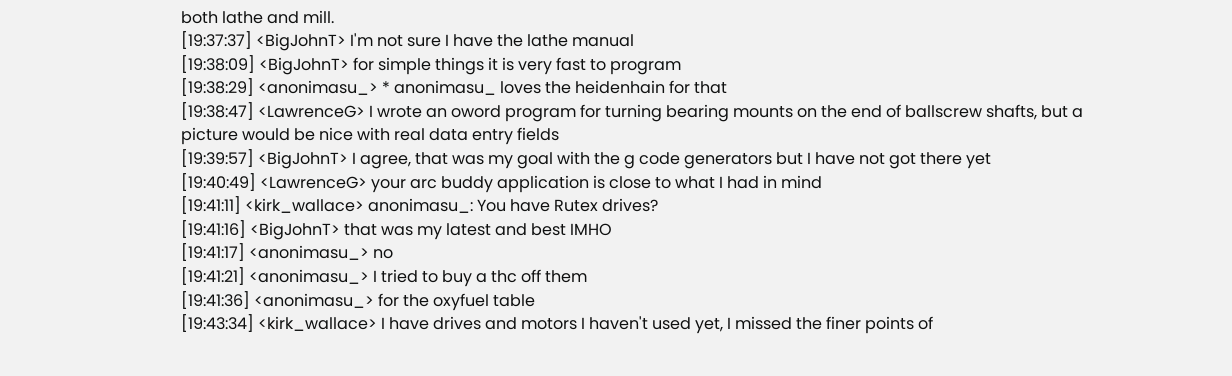both lathe and mill.
[19:37:37] <BigJohnT> I'm not sure I have the lathe manual
[19:38:09] <BigJohnT> for simple things it is very fast to program
[19:38:29] <anonimasu_> * anonimasu_ loves the heidenhain for that
[19:38:47] <LawrenceG> I wrote an oword program for turning bearing mounts on the end of ballscrew shafts, but a picture would be nice with real data entry fields
[19:39:57] <BigJohnT> I agree, that was my goal with the g code generators but I have not got there yet
[19:40:49] <LawrenceG> your arc buddy application is close to what I had in mind
[19:41:11] <kirk_wallace> anonimasu_: You have Rutex drives?
[19:41:16] <BigJohnT> that was my latest and best IMHO
[19:41:17] <anonimasu_> no
[19:41:21] <anonimasu_> I tried to buy a thc off them
[19:41:36] <anonimasu_> for the oxyfuel table
[19:43:34] <kirk_wallace> I have drives and motors I haven't used yet, I missed the finer points of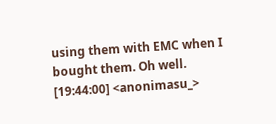using them with EMC when I bought them. Oh well.
[19:44:00] <anonimasu_>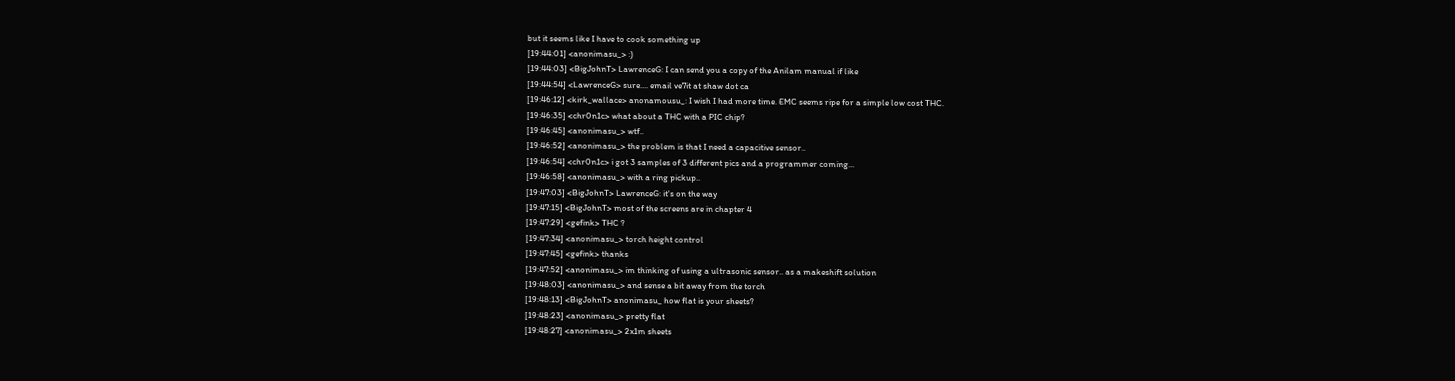but it seems like I have to cook something up
[19:44:01] <anonimasu_> :)
[19:44:03] <BigJohnT> LawrenceG: I can send you a copy of the Anilam manual if like
[19:44:54] <LawrenceG> sure.... email ve7it at shaw dot ca
[19:46:12] <kirk_wallace> anonamousu_: I wish I had more time. EMC seems ripe for a simple low cost THC.
[19:46:35] <chr0n1c> what about a THC with a PIC chip?
[19:46:45] <anonimasu_> wtf..
[19:46:52] <anonimasu_> the problem is that I need a capacitive sensor..
[19:46:54] <chr0n1c> i got 3 samples of 3 different pics and a programmer coming...
[19:46:58] <anonimasu_> with a ring pickup..
[19:47:03] <BigJohnT> LawrenceG: it's on the way
[19:47:15] <BigJohnT> most of the screens are in chapter 4
[19:47:29] <gefink> THC ?
[19:47:34] <anonimasu_> torch height control
[19:47:45] <gefink> thanks
[19:47:52] <anonimasu_> im thinking of using a ultrasonic sensor.. as a makeshift solution
[19:48:03] <anonimasu_> and sense a bit away from the torch
[19:48:13] <BigJohnT> anonimasu_ how flat is your sheets?
[19:48:23] <anonimasu_> pretty flat
[19:48:27] <anonimasu_> 2x1m sheets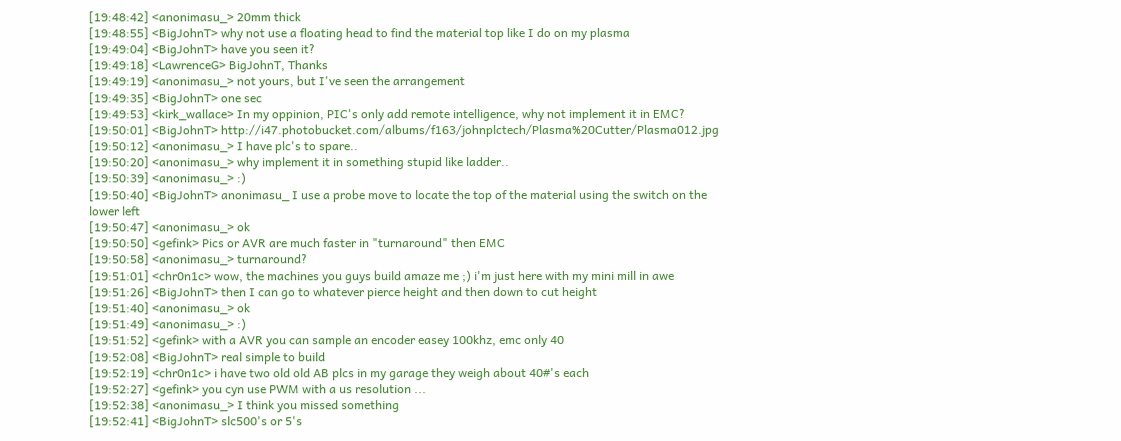[19:48:42] <anonimasu_> 20mm thick
[19:48:55] <BigJohnT> why not use a floating head to find the material top like I do on my plasma
[19:49:04] <BigJohnT> have you seen it?
[19:49:18] <LawrenceG> BigJohnT, Thanks
[19:49:19] <anonimasu_> not yours, but I've seen the arrangement
[19:49:35] <BigJohnT> one sec
[19:49:53] <kirk_wallace> In my oppinion, PIC's only add remote intelligence, why not implement it in EMC?
[19:50:01] <BigJohnT> http://i47.photobucket.com/albums/f163/johnplctech/Plasma%20Cutter/Plasma012.jpg
[19:50:12] <anonimasu_> I have plc's to spare..
[19:50:20] <anonimasu_> why implement it in something stupid like ladder..
[19:50:39] <anonimasu_> :)
[19:50:40] <BigJohnT> anonimasu_ I use a probe move to locate the top of the material using the switch on the lower left
[19:50:47] <anonimasu_> ok
[19:50:50] <gefink> Pics or AVR are much faster in "turnaround" then EMC
[19:50:58] <anonimasu_> turnaround?
[19:51:01] <chr0n1c> wow, the machines you guys build amaze me ;) i'm just here with my mini mill in awe
[19:51:26] <BigJohnT> then I can go to whatever pierce height and then down to cut height
[19:51:40] <anonimasu_> ok
[19:51:49] <anonimasu_> :)
[19:51:52] <gefink> with a AVR you can sample an encoder easey 100khz, emc only 40
[19:52:08] <BigJohnT> real simple to build
[19:52:19] <chr0n1c> i have two old old AB plcs in my garage they weigh about 40#'s each
[19:52:27] <gefink> you cyn use PWM with a us resolution ...
[19:52:38] <anonimasu_> I think you missed something
[19:52:41] <BigJohnT> slc500's or 5's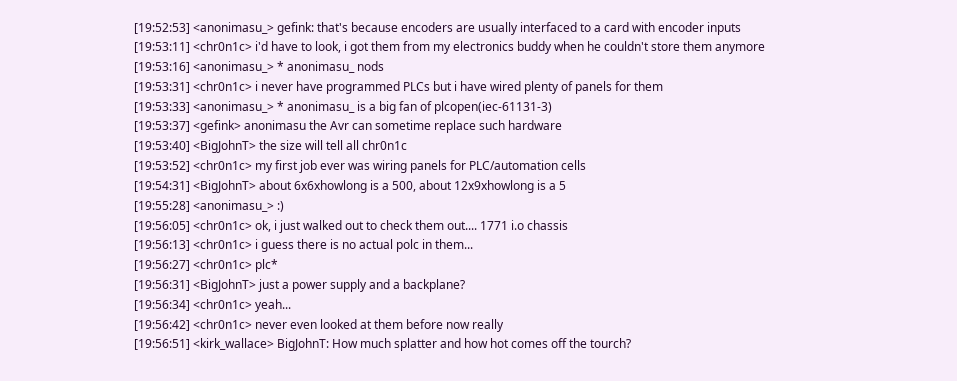[19:52:53] <anonimasu_> gefink: that's because encoders are usually interfaced to a card with encoder inputs
[19:53:11] <chr0n1c> i'd have to look, i got them from my electronics buddy when he couldn't store them anymore
[19:53:16] <anonimasu_> * anonimasu_ nods
[19:53:31] <chr0n1c> i never have programmed PLCs but i have wired plenty of panels for them
[19:53:33] <anonimasu_> * anonimasu_ is a big fan of plcopen(iec-61131-3)
[19:53:37] <gefink> anonimasu the Avr can sometime replace such hardware
[19:53:40] <BigJohnT> the size will tell all chr0n1c
[19:53:52] <chr0n1c> my first job ever was wiring panels for PLC/automation cells
[19:54:31] <BigJohnT> about 6x6xhowlong is a 500, about 12x9xhowlong is a 5
[19:55:28] <anonimasu_> :)
[19:56:05] <chr0n1c> ok, i just walked out to check them out.... 1771 i.o chassis
[19:56:13] <chr0n1c> i guess there is no actual polc in them...
[19:56:27] <chr0n1c> plc*
[19:56:31] <BigJohnT> just a power supply and a backplane?
[19:56:34] <chr0n1c> yeah...
[19:56:42] <chr0n1c> never even looked at them before now really
[19:56:51] <kirk_wallace> BigJohnT: How much splatter and how hot comes off the tourch?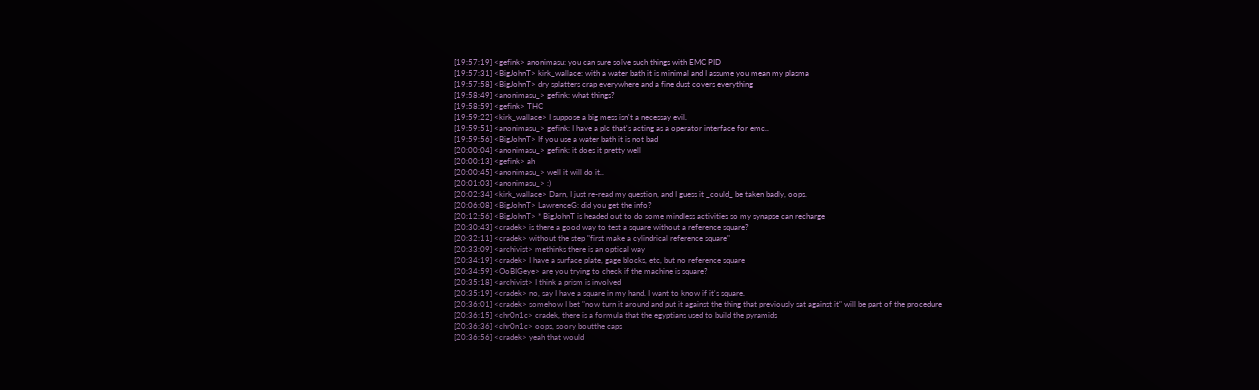[19:57:19] <gefink> anonimasu: you can sure solve such things with EMC PID
[19:57:31] <BigJohnT> kirk_wallace: with a water bath it is minimal and I assume you mean my plasma
[19:57:58] <BigJohnT> dry splatters crap everywhere and a fine dust covers everything
[19:58:49] <anonimasu_> gefink: what things?
[19:58:59] <gefink> THC
[19:59:22] <kirk_wallace> I suppose a big mess isn't a necessay evil.
[19:59:51] <anonimasu_> gefink: I have a plc that's acting as a operator interface for emc..
[19:59:56] <BigJohnT> If you use a water bath it is not bad
[20:00:04] <anonimasu_> gefink: it does it pretty well
[20:00:13] <gefink> ah
[20:00:45] <anonimasu_> well it will do it..
[20:01:03] <anonimasu_> :)
[20:02:34] <kirk_wallace> Darn, I just re-read my question, and I guess it _could_ be taken badly, oops.
[20:06:08] <BigJohnT> LawrenceG: did you get the info?
[20:12:56] <BigJohnT> * BigJohnT is headed out to do some mindless activities so my synapse can recharge
[20:30:43] <cradek> is there a good way to test a square without a reference square?
[20:32:11] <cradek> without the step "first make a cylindrical reference square"
[20:33:09] <archivist> methinks there is an optical way
[20:34:19] <cradek> I have a surface plate, gage blocks, etc, but no reference square
[20:34:59] <OoBIGeye> are you trying to check if the machine is square?
[20:35:18] <archivist> I think a prism is involved
[20:35:19] <cradek> no, say I have a square in my hand. I want to know if it's square.
[20:36:01] <cradek> somehow I bet "now turn it around and put it against the thing that previously sat against it" will be part of the procedure
[20:36:15] <chr0n1c> cradek, there is a formula that the egyptians used to build the pyramids
[20:36:36] <chr0n1c> oops, soory boutthe caps
[20:36:56] <cradek> yeah that would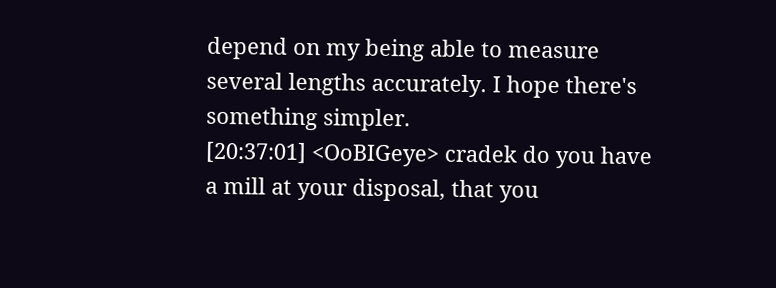depend on my being able to measure several lengths accurately. I hope there's something simpler.
[20:37:01] <OoBIGeye> cradek do you have a mill at your disposal, that you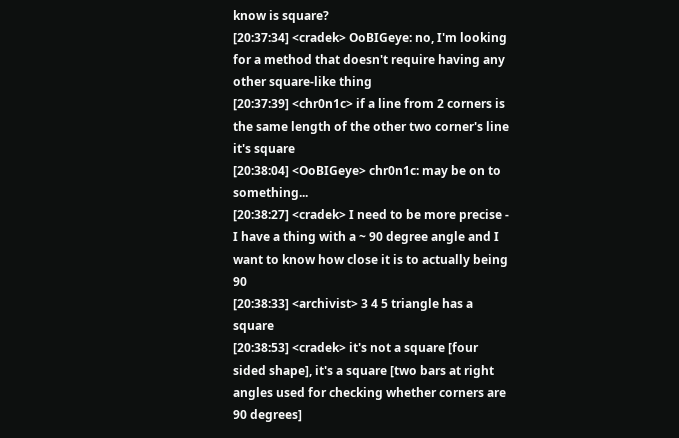know is square?
[20:37:34] <cradek> OoBIGeye: no, I'm looking for a method that doesn't require having any other square-like thing
[20:37:39] <chr0n1c> if a line from 2 corners is the same length of the other two corner's line it's square
[20:38:04] <OoBIGeye> chr0n1c: may be on to something...
[20:38:27] <cradek> I need to be more precise - I have a thing with a ~ 90 degree angle and I want to know how close it is to actually being 90
[20:38:33] <archivist> 3 4 5 triangle has a square
[20:38:53] <cradek> it's not a square [four sided shape], it's a square [two bars at right angles used for checking whether corners are 90 degrees]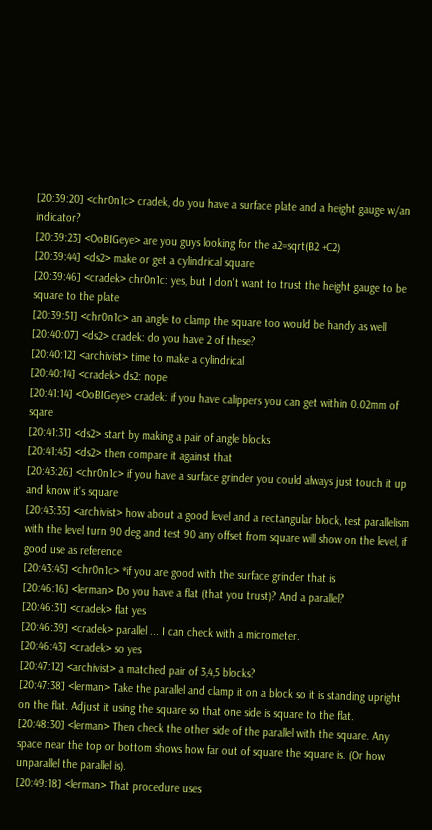[20:39:20] <chr0n1c> cradek, do you have a surface plate and a height gauge w/an indicator?
[20:39:23] <OoBIGeye> are you guys looking for the a2=sqrt(B2 +C2)
[20:39:44] <ds2> make or get a cylindrical square
[20:39:46] <cradek> chr0n1c: yes, but I don't want to trust the height gauge to be square to the plate
[20:39:51] <chr0n1c> an angle to clamp the square too would be handy as well
[20:40:07] <ds2> cradek: do you have 2 of these?
[20:40:12] <archivist> time to make a cylindrical
[20:40:14] <cradek> ds2: nope
[20:41:14] <OoBIGeye> cradek: if you have calippers you can get within 0.02mm of sqare
[20:41:31] <ds2> start by making a pair of angle blocks
[20:41:45] <ds2> then compare it against that
[20:43:26] <chr0n1c> if you have a surface grinder you could always just touch it up and know it's square
[20:43:35] <archivist> how about a good level and a rectangular block, test parallelism with the level turn 90 deg and test 90 any offset from square will show on the level, if good use as reference
[20:43:45] <chr0n1c> *if you are good with the surface grinder that is
[20:46:16] <lerman> Do you have a flat (that you trust)? And a parallel?
[20:46:31] <cradek> flat yes
[20:46:39] <cradek> parallel ... I can check with a micrometer.
[20:46:43] <cradek> so yes
[20:47:12] <archivist> a matched pair of 3,4,5 blocks?
[20:47:38] <lerman> Take the parallel and clamp it on a block so it is standing upright on the flat. Adjust it using the square so that one side is square to the flat.
[20:48:30] <lerman> Then check the other side of the parallel with the square. Any space near the top or bottom shows how far out of square the square is. (Or how unparallel the parallel is).
[20:49:18] <lerman> That procedure uses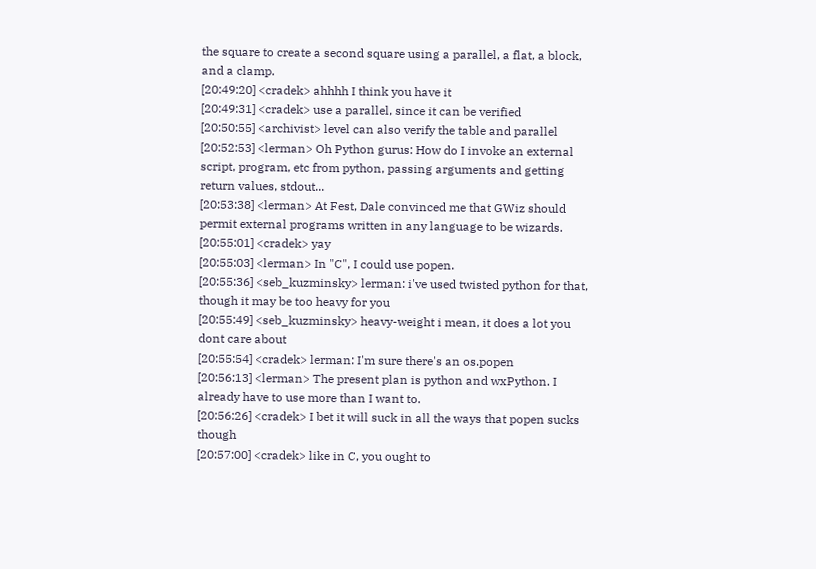the square to create a second square using a parallel, a flat, a block, and a clamp.
[20:49:20] <cradek> ahhhh I think you have it
[20:49:31] <cradek> use a parallel, since it can be verified
[20:50:55] <archivist> level can also verify the table and parallel
[20:52:53] <lerman> Oh Python gurus: How do I invoke an external script, program, etc from python, passing arguments and getting return values, stdout...
[20:53:38] <lerman> At Fest, Dale convinced me that GWiz should permit external programs written in any language to be wizards.
[20:55:01] <cradek> yay
[20:55:03] <lerman> In "C", I could use popen.
[20:55:36] <seb_kuzminsky> lerman: i've used twisted python for that, though it may be too heavy for you
[20:55:49] <seb_kuzminsky> heavy-weight i mean, it does a lot you dont care about
[20:55:54] <cradek> lerman: I'm sure there's an os.popen
[20:56:13] <lerman> The present plan is python and wxPython. I already have to use more than I want to.
[20:56:26] <cradek> I bet it will suck in all the ways that popen sucks though
[20:57:00] <cradek> like in C, you ought to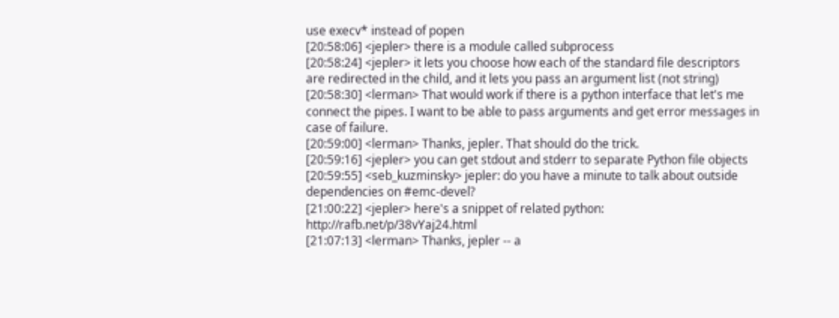use execv* instead of popen
[20:58:06] <jepler> there is a module called subprocess
[20:58:24] <jepler> it lets you choose how each of the standard file descriptors are redirected in the child, and it lets you pass an argument list (not string)
[20:58:30] <lerman> That would work if there is a python interface that let's me connect the pipes. I want to be able to pass arguments and get error messages in case of failure.
[20:59:00] <lerman> Thanks, jepler. That should do the trick.
[20:59:16] <jepler> you can get stdout and stderr to separate Python file objects
[20:59:55] <seb_kuzminsky> jepler: do you have a minute to talk about outside dependencies on #emc-devel?
[21:00:22] <jepler> here's a snippet of related python: http://rafb.net/p/38vYaj24.html
[21:07:13] <lerman> Thanks, jepler -- a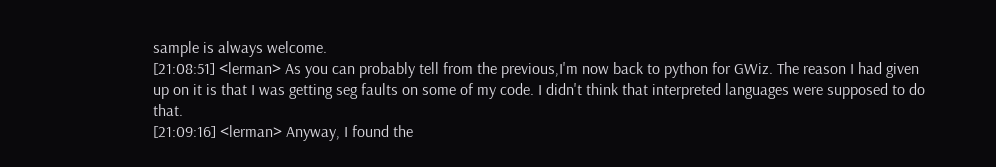sample is always welcome.
[21:08:51] <lerman> As you can probably tell from the previous,I'm now back to python for GWiz. The reason I had given up on it is that I was getting seg faults on some of my code. I didn't think that interpreted languages were supposed to do that.
[21:09:16] <lerman> Anyway, I found the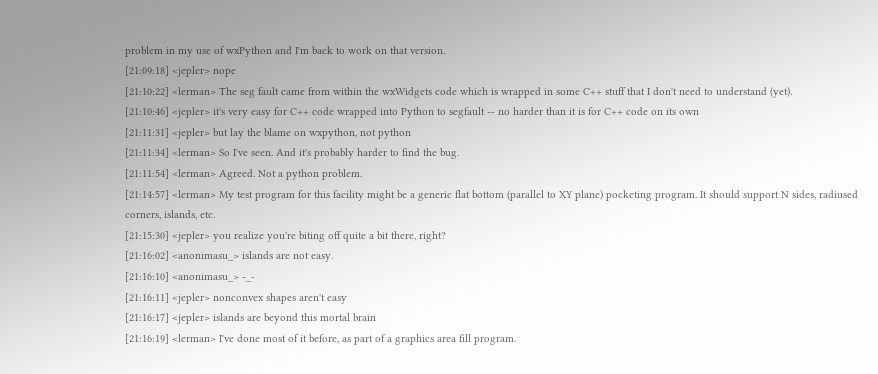problem in my use of wxPython and I'm back to work on that version.
[21:09:18] <jepler> nope
[21:10:22] <lerman> The seg fault came from within the wxWidgets code which is wrapped in some C++ stuff that I don't need to understand (yet).
[21:10:46] <jepler> it's very easy for C++ code wrapped into Python to segfault -- no harder than it is for C++ code on its own
[21:11:31] <jepler> but lay the blame on wxpython, not python
[21:11:34] <lerman> So I've seen. And it's probably harder to find the bug.
[21:11:54] <lerman> Agreed. Not a python problem.
[21:14:57] <lerman> My test program for this facility might be a generic flat bottom (parallel to XY plane) pocketing program. It should support N sides, radiused corners, islands, etc.
[21:15:30] <jepler> you realize you're biting off quite a bit there, right?
[21:16:02] <anonimasu_> islands are not easy.
[21:16:10] <anonimasu_> -_-
[21:16:11] <jepler> nonconvex shapes aren't easy
[21:16:17] <jepler> islands are beyond this mortal brain
[21:16:19] <lerman> I've done most of it before, as part of a graphics area fill program.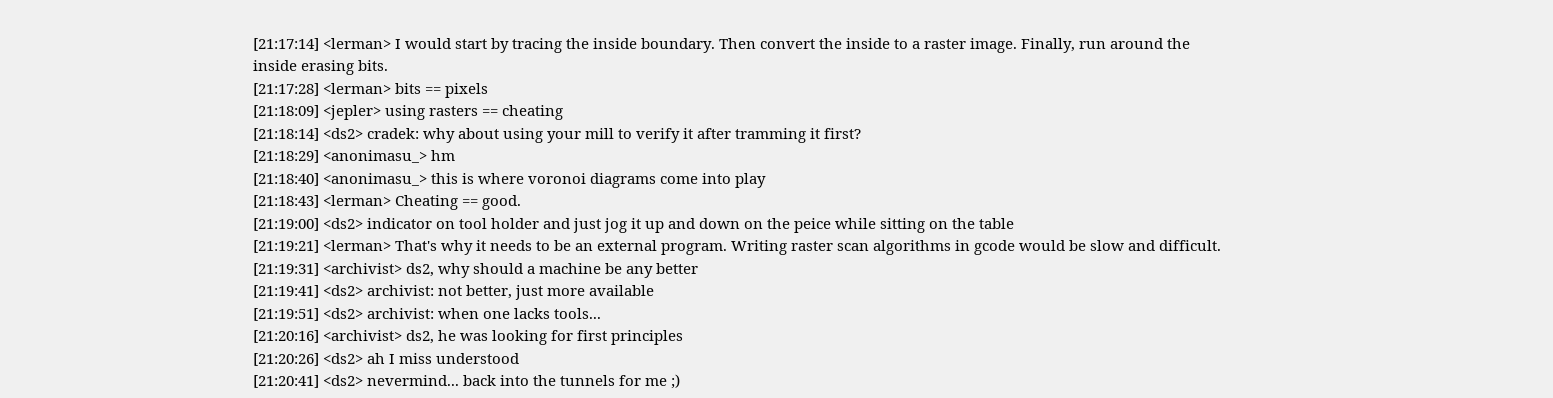[21:17:14] <lerman> I would start by tracing the inside boundary. Then convert the inside to a raster image. Finally, run around the inside erasing bits.
[21:17:28] <lerman> bits == pixels
[21:18:09] <jepler> using rasters == cheating
[21:18:14] <ds2> cradek: why about using your mill to verify it after tramming it first?
[21:18:29] <anonimasu_> hm
[21:18:40] <anonimasu_> this is where voronoi diagrams come into play
[21:18:43] <lerman> Cheating == good.
[21:19:00] <ds2> indicator on tool holder and just jog it up and down on the peice while sitting on the table
[21:19:21] <lerman> That's why it needs to be an external program. Writing raster scan algorithms in gcode would be slow and difficult.
[21:19:31] <archivist> ds2, why should a machine be any better
[21:19:41] <ds2> archivist: not better, just more available
[21:19:51] <ds2> archivist: when one lacks tools...
[21:20:16] <archivist> ds2, he was looking for first principles
[21:20:26] <ds2> ah I miss understood
[21:20:41] <ds2> nevermind... back into the tunnels for me ;)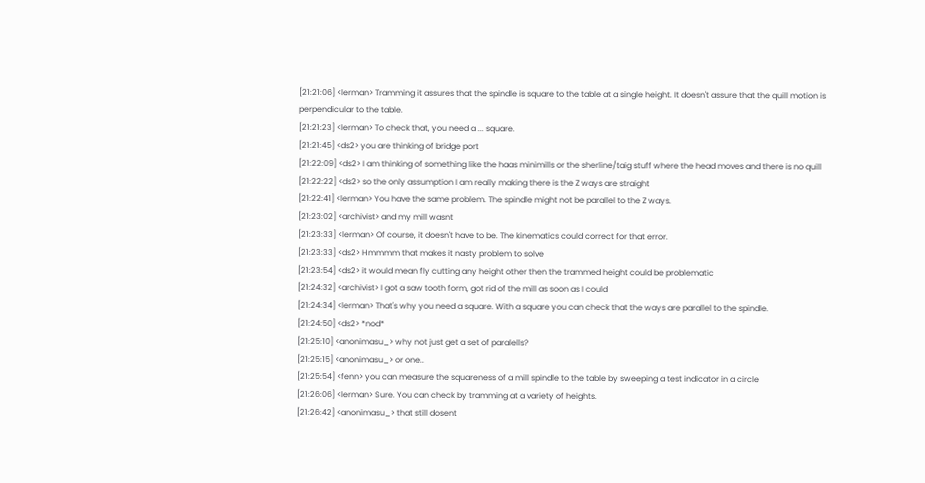[21:21:06] <lerman> Tramming it assures that the spindle is square to the table at a single height. It doesn't assure that the quill motion is perpendicular to the table.
[21:21:23] <lerman> To check that, you need a ... square.
[21:21:45] <ds2> you are thinking of bridge port
[21:22:09] <ds2> I am thinking of something like the haas minimills or the sherline/taig stuff where the head moves and there is no quill
[21:22:22] <ds2> so the only assumption I am really making there is the Z ways are straight
[21:22:41] <lerman> You have the same problem. The spindle might not be parallel to the Z ways.
[21:23:02] <archivist> and my mill wasnt
[21:23:33] <lerman> Of course, it doesn't have to be. The kinematics could correct for that error.
[21:23:33] <ds2> Hmmmm that makes it nasty problem to solve
[21:23:54] <ds2> it would mean fly cutting any height other then the trammed height could be problematic
[21:24:32] <archivist> I got a saw tooth form, got rid of the mill as soon as I could
[21:24:34] <lerman> That's why you need a square. With a square you can check that the ways are parallel to the spindle.
[21:24:50] <ds2> *nod*
[21:25:10] <anonimasu_> why not just get a set of paralells?
[21:25:15] <anonimasu_> or one..
[21:25:54] <fenn> you can measure the squareness of a mill spindle to the table by sweeping a test indicator in a circle
[21:26:06] <lerman> Sure. You can check by tramming at a variety of heights.
[21:26:42] <anonimasu_> that still dosent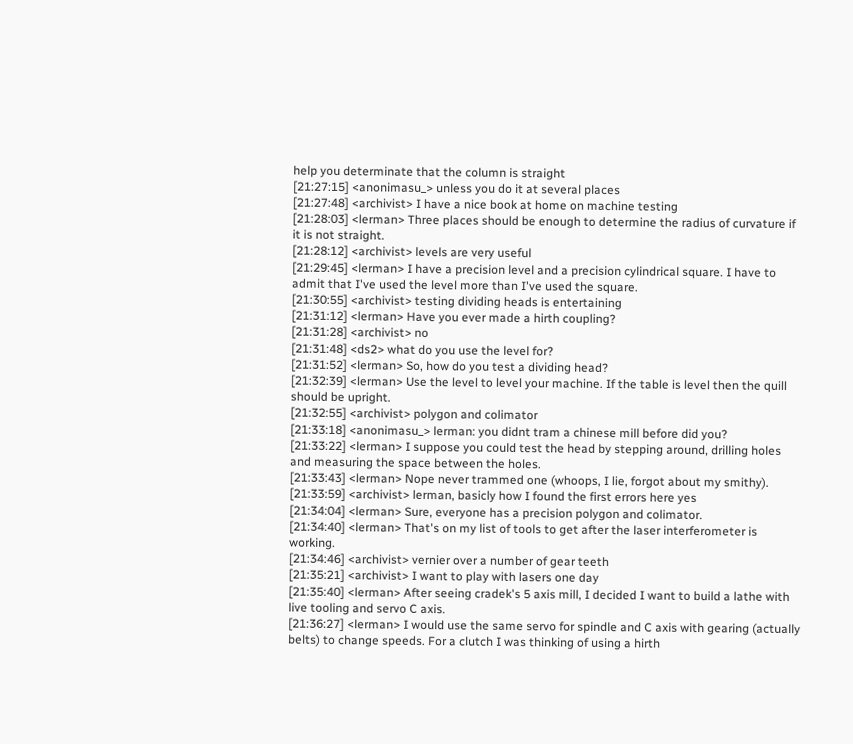help you determinate that the column is straight
[21:27:15] <anonimasu_> unless you do it at several places
[21:27:48] <archivist> I have a nice book at home on machine testing
[21:28:03] <lerman> Three places should be enough to determine the radius of curvature if it is not straight.
[21:28:12] <archivist> levels are very useful
[21:29:45] <lerman> I have a precision level and a precision cylindrical square. I have to admit that I've used the level more than I've used the square.
[21:30:55] <archivist> testing dividing heads is entertaining
[21:31:12] <lerman> Have you ever made a hirth coupling?
[21:31:28] <archivist> no
[21:31:48] <ds2> what do you use the level for?
[21:31:52] <lerman> So, how do you test a dividing head?
[21:32:39] <lerman> Use the level to level your machine. If the table is level then the quill should be upright.
[21:32:55] <archivist> polygon and colimator
[21:33:18] <anonimasu_> lerman: you didnt tram a chinese mill before did you?
[21:33:22] <lerman> I suppose you could test the head by stepping around, drilling holes and measuring the space between the holes.
[21:33:43] <lerman> Nope never trammed one (whoops, I lie, forgot about my smithy).
[21:33:59] <archivist> lerman, basicly how I found the first errors here yes
[21:34:04] <lerman> Sure, everyone has a precision polygon and colimator.
[21:34:40] <lerman> That's on my list of tools to get after the laser interferometer is working.
[21:34:46] <archivist> vernier over a number of gear teeth
[21:35:21] <archivist> I want to play with lasers one day
[21:35:40] <lerman> After seeing cradek's 5 axis mill, I decided I want to build a lathe with live tooling and servo C axis.
[21:36:27] <lerman> I would use the same servo for spindle and C axis with gearing (actually belts) to change speeds. For a clutch I was thinking of using a hirth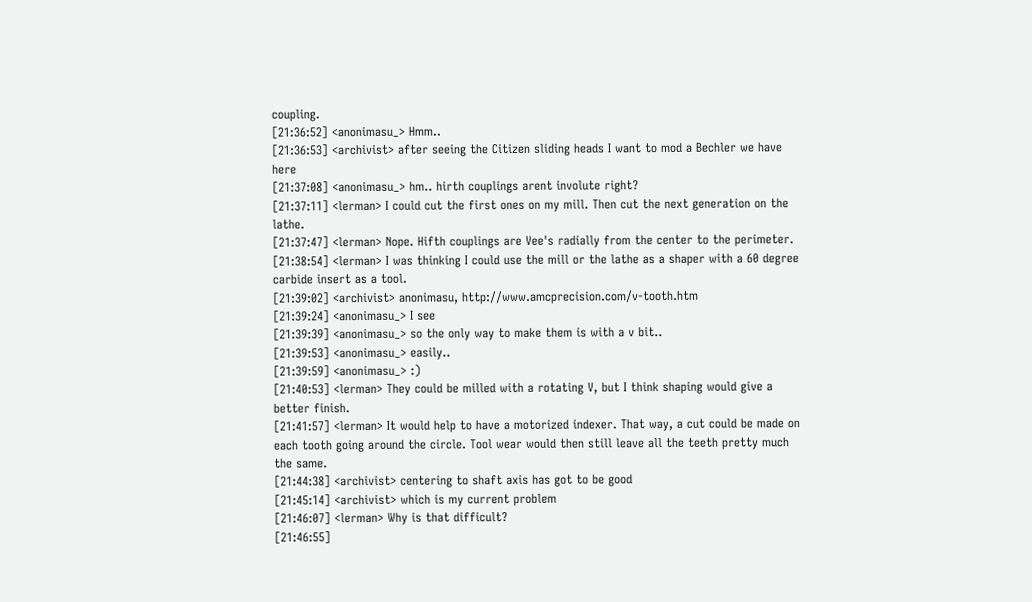coupling.
[21:36:52] <anonimasu_> Hmm..
[21:36:53] <archivist> after seeing the Citizen sliding heads I want to mod a Bechler we have here
[21:37:08] <anonimasu_> hm.. hirth couplings arent involute right?
[21:37:11] <lerman> I could cut the first ones on my mill. Then cut the next generation on the lathe.
[21:37:47] <lerman> Nope. Hifth couplings are Vee's radially from the center to the perimeter.
[21:38:54] <lerman> I was thinking I could use the mill or the lathe as a shaper with a 60 degree carbide insert as a tool.
[21:39:02] <archivist> anonimasu, http://www.amcprecision.com/v-tooth.htm
[21:39:24] <anonimasu_> I see
[21:39:39] <anonimasu_> so the only way to make them is with a v bit..
[21:39:53] <anonimasu_> easily..
[21:39:59] <anonimasu_> :)
[21:40:53] <lerman> They could be milled with a rotating V, but I think shaping would give a better finish.
[21:41:57] <lerman> It would help to have a motorized indexer. That way, a cut could be made on each tooth going around the circle. Tool wear would then still leave all the teeth pretty much the same.
[21:44:38] <archivist> centering to shaft axis has got to be good
[21:45:14] <archivist> which is my current problem
[21:46:07] <lerman> Why is that difficult?
[21:46:55]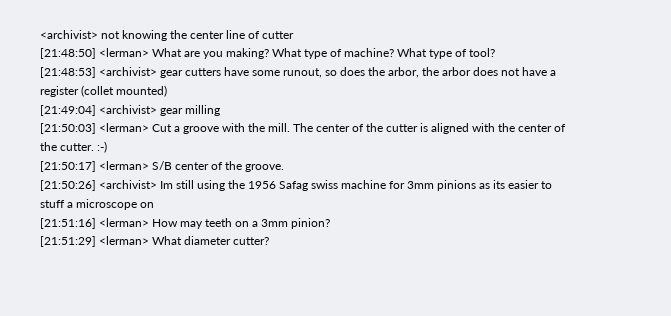<archivist> not knowing the center line of cutter
[21:48:50] <lerman> What are you making? What type of machine? What type of tool?
[21:48:53] <archivist> gear cutters have some runout, so does the arbor, the arbor does not have a register (collet mounted)
[21:49:04] <archivist> gear milling
[21:50:03] <lerman> Cut a groove with the mill. The center of the cutter is aligned with the center of the cutter. :-)
[21:50:17] <lerman> S/B center of the groove.
[21:50:26] <archivist> Im still using the 1956 Safag swiss machine for 3mm pinions as its easier to stuff a microscope on
[21:51:16] <lerman> How may teeth on a 3mm pinion?
[21:51:29] <lerman> What diameter cutter?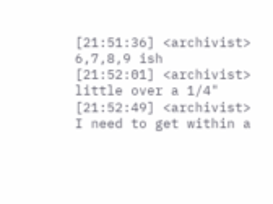[21:51:36] <archivist> 6,7,8,9 ish
[21:52:01] <archivist> little over a 1/4"
[21:52:49] <archivist> I need to get within a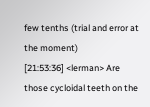few tenths (trial and error at the moment)
[21:53:36] <lerman> Are those cycloidal teeth on the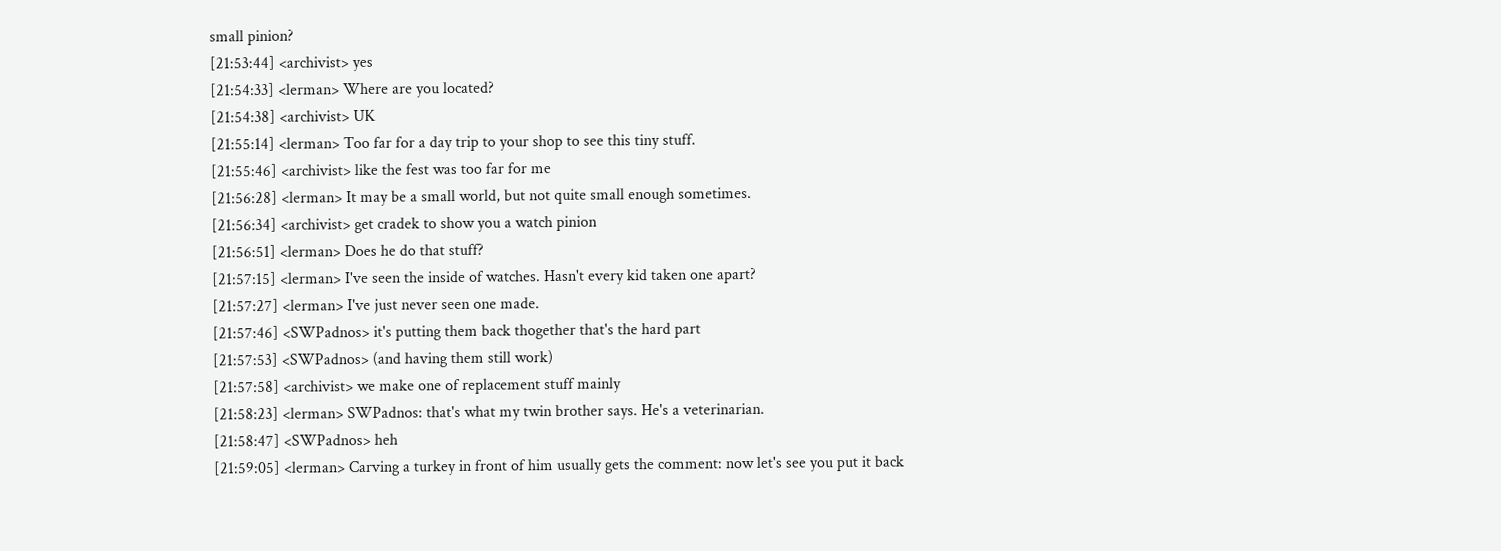small pinion?
[21:53:44] <archivist> yes
[21:54:33] <lerman> Where are you located?
[21:54:38] <archivist> UK
[21:55:14] <lerman> Too far for a day trip to your shop to see this tiny stuff.
[21:55:46] <archivist> like the fest was too far for me
[21:56:28] <lerman> It may be a small world, but not quite small enough sometimes.
[21:56:34] <archivist> get cradek to show you a watch pinion
[21:56:51] <lerman> Does he do that stuff?
[21:57:15] <lerman> I've seen the inside of watches. Hasn't every kid taken one apart?
[21:57:27] <lerman> I've just never seen one made.
[21:57:46] <SWPadnos> it's putting them back thogether that's the hard part
[21:57:53] <SWPadnos> (and having them still work)
[21:57:58] <archivist> we make one of replacement stuff mainly
[21:58:23] <lerman> SWPadnos: that's what my twin brother says. He's a veterinarian.
[21:58:47] <SWPadnos> heh
[21:59:05] <lerman> Carving a turkey in front of him usually gets the comment: now let's see you put it back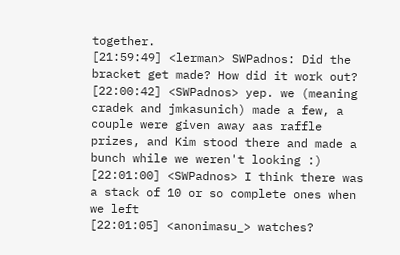together.
[21:59:49] <lerman> SWPadnos: Did the bracket get made? How did it work out?
[22:00:42] <SWPadnos> yep. we (meaning cradek and jmkasunich) made a few, a couple were given away aas raffle prizes, and Kim stood there and made a bunch while we weren't looking :)
[22:01:00] <SWPadnos> I think there was a stack of 10 or so complete ones when we left
[22:01:05] <anonimasu_> watches?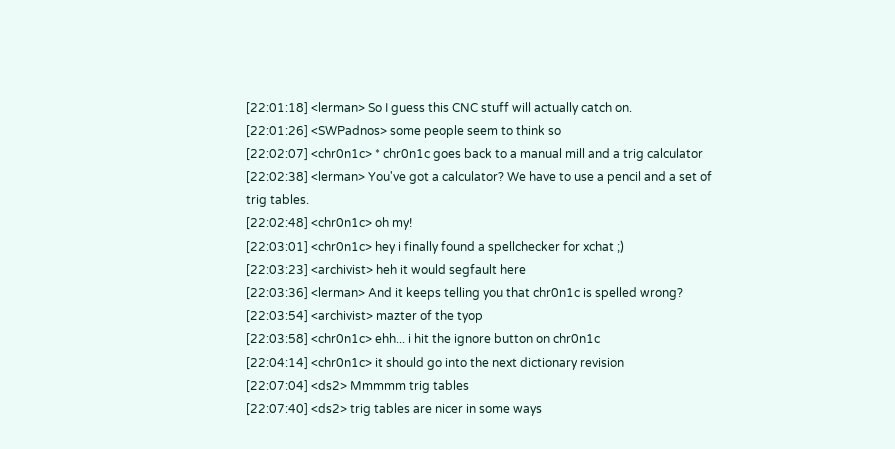[22:01:18] <lerman> So I guess this CNC stuff will actually catch on.
[22:01:26] <SWPadnos> some people seem to think so
[22:02:07] <chr0n1c> * chr0n1c goes back to a manual mill and a trig calculator
[22:02:38] <lerman> You've got a calculator? We have to use a pencil and a set of trig tables.
[22:02:48] <chr0n1c> oh my!
[22:03:01] <chr0n1c> hey i finally found a spellchecker for xchat ;)
[22:03:23] <archivist> heh it would segfault here
[22:03:36] <lerman> And it keeps telling you that chr0n1c is spelled wrong?
[22:03:54] <archivist> mazter of the tyop
[22:03:58] <chr0n1c> ehh... i hit the ignore button on chr0n1c
[22:04:14] <chr0n1c> it should go into the next dictionary revision
[22:07:04] <ds2> Mmmmm trig tables
[22:07:40] <ds2> trig tables are nicer in some ways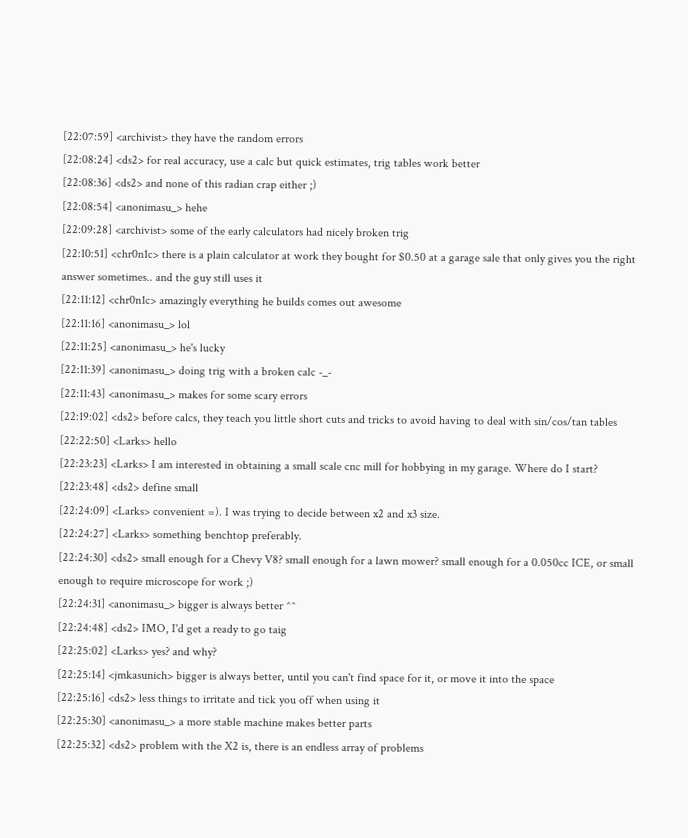[22:07:59] <archivist> they have the random errors
[22:08:24] <ds2> for real accuracy, use a calc but quick estimates, trig tables work better
[22:08:36] <ds2> and none of this radian crap either ;)
[22:08:54] <anonimasu_> hehe
[22:09:28] <archivist> some of the early calculators had nicely broken trig
[22:10:51] <chr0n1c> there is a plain calculator at work they bought for $0.50 at a garage sale that only gives you the right answer sometimes.. and the guy still uses it
[22:11:12] <chr0n1c> amazingly everything he builds comes out awesome
[22:11:16] <anonimasu_> lol
[22:11:25] <anonimasu_> he's lucky
[22:11:39] <anonimasu_> doing trig with a broken calc -_-
[22:11:43] <anonimasu_> makes for some scary errors
[22:19:02] <ds2> before calcs, they teach you little short cuts and tricks to avoid having to deal with sin/cos/tan tables
[22:22:50] <Larks> hello
[22:23:23] <Larks> I am interested in obtaining a small scale cnc mill for hobbying in my garage. Where do I start?
[22:23:48] <ds2> define small
[22:24:09] <Larks> convenient =). I was trying to decide between x2 and x3 size.
[22:24:27] <Larks> something benchtop preferably.
[22:24:30] <ds2> small enough for a Chevy V8? small enough for a lawn mower? small enough for a 0.050cc ICE, or small enough to require microscope for work ;)
[22:24:31] <anonimasu_> bigger is always better ^^
[22:24:48] <ds2> IMO, I'd get a ready to go taig
[22:25:02] <Larks> yes? and why?
[22:25:14] <jmkasunich> bigger is always better, until you can't find space for it, or move it into the space
[22:25:16] <ds2> less things to irritate and tick you off when using it
[22:25:30] <anonimasu_> a more stable machine makes better parts
[22:25:32] <ds2> problem with the X2 is, there is an endless array of problems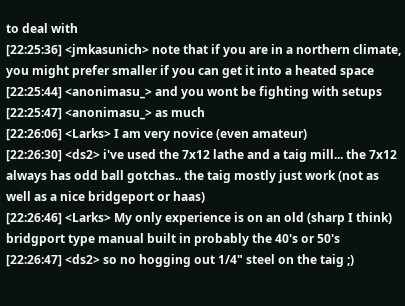to deal with
[22:25:36] <jmkasunich> note that if you are in a northern climate, you might prefer smaller if you can get it into a heated space
[22:25:44] <anonimasu_> and you wont be fighting with setups
[22:25:47] <anonimasu_> as much
[22:26:06] <Larks> I am very novice (even amateur)
[22:26:30] <ds2> i've used the 7x12 lathe and a taig mill... the 7x12 always has odd ball gotchas.. the taig mostly just work (not as well as a nice bridgeport or haas)
[22:26:46] <Larks> My only experience is on an old (sharp I think) bridgport type manual built in probably the 40's or 50's
[22:26:47] <ds2> so no hogging out 1/4" steel on the taig ;)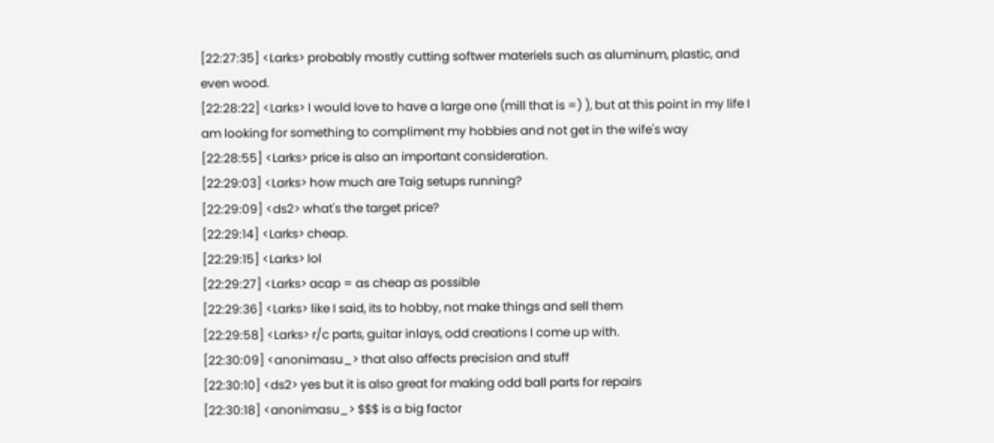[22:27:35] <Larks> probably mostly cutting softwer materiels such as aluminum, plastic, and even wood.
[22:28:22] <Larks> I would love to have a large one (mill that is =) ), but at this point in my life I am looking for something to compliment my hobbies and not get in the wife's way
[22:28:55] <Larks> price is also an important consideration.
[22:29:03] <Larks> how much are Taig setups running?
[22:29:09] <ds2> what's the target price?
[22:29:14] <Larks> cheap.
[22:29:15] <Larks> lol
[22:29:27] <Larks> acap = as cheap as possible
[22:29:36] <Larks> like I said, its to hobby, not make things and sell them
[22:29:58] <Larks> r/c parts, guitar inlays, odd creations I come up with.
[22:30:09] <anonimasu_> that also affects precision and stuff
[22:30:10] <ds2> yes but it is also great for making odd ball parts for repairs
[22:30:18] <anonimasu_> $$$ is a big factor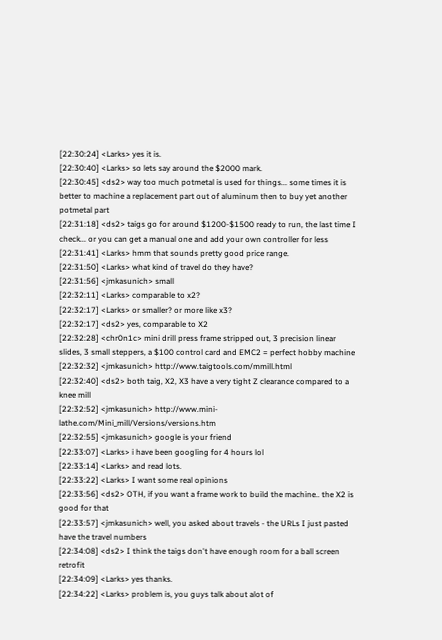[22:30:24] <Larks> yes it is.
[22:30:40] <Larks> so lets say around the $2000 mark.
[22:30:45] <ds2> way too much potmetal is used for things... some times it is better to machine a replacement part out of aluminum then to buy yet another potmetal part
[22:31:18] <ds2> taigs go for around $1200-$1500 ready to run, the last time I check... or you can get a manual one and add your own controller for less
[22:31:41] <Larks> hmm that sounds pretty good price range.
[22:31:50] <Larks> what kind of travel do they have?
[22:31:56] <jmkasunich> small
[22:32:11] <Larks> comparable to x2?
[22:32:17] <Larks> or smaller? or more like x3?
[22:32:17] <ds2> yes, comparable to X2
[22:32:28] <chr0n1c> mini drill press frame stripped out, 3 precision linear slides, 3 small steppers, a $100 control card and EMC2 = perfect hobby machine
[22:32:32] <jmkasunich> http://www.taigtools.com/mmill.html
[22:32:40] <ds2> both taig, X2, X3 have a very tight Z clearance compared to a knee mill
[22:32:52] <jmkasunich> http://www.mini-lathe.com/Mini_mill/Versions/versions.htm
[22:32:55] <jmkasunich> google is your friend
[22:33:07] <Larks> i have been googling for 4 hours lol
[22:33:14] <Larks> and read lots.
[22:33:22] <Larks> I want some real opinions
[22:33:56] <ds2> OTH, if you want a frame work to build the machine.. the X2 is good for that
[22:33:57] <jmkasunich> well, you asked about travels - the URLs I just pasted have the travel numbers
[22:34:08] <ds2> I think the taigs don't have enough room for a ball screen retrofit
[22:34:09] <Larks> yes thanks.
[22:34:22] <Larks> problem is, you guys talk about alot of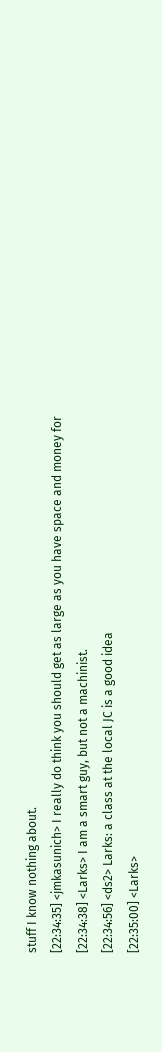stuff I know nothing about.
[22:34:35] <jmkasunich> I really do think you should get as large as you have space and money for
[22:34:38] <Larks> I am a smart guy, but not a machinist.
[22:34:56] <ds2> Larks: a class at the local JC is a good idea
[22:35:00] <Larks>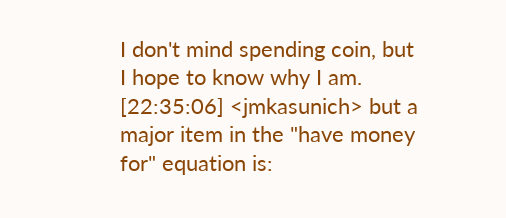I don't mind spending coin, but I hope to know why I am.
[22:35:06] <jmkasunich> but a major item in the "have money for" equation is: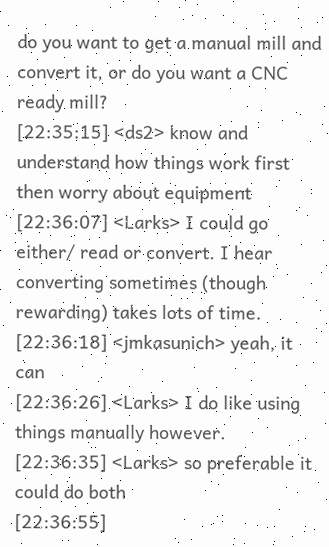do you want to get a manual mill and convert it, or do you want a CNC ready mill?
[22:35:15] <ds2> know and understand how things work first then worry about equipment
[22:36:07] <Larks> I could go either/ read or convert. I hear converting sometimes (though rewarding) takes lots of time.
[22:36:18] <jmkasunich> yeah, it can
[22:36:26] <Larks> I do like using things manually however.
[22:36:35] <Larks> so preferable it could do both
[22:36:55]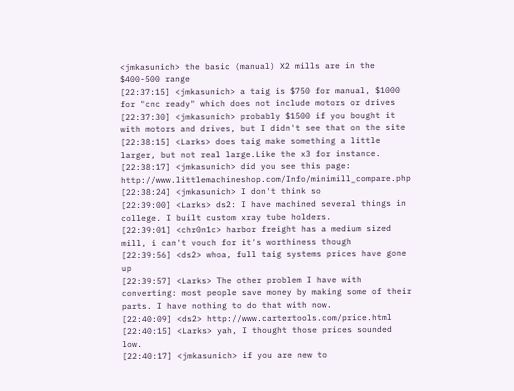<jmkasunich> the basic (manual) X2 mills are in the $400-500 range
[22:37:15] <jmkasunich> a taig is $750 for manual, $1000 for "cnc ready" which does not include motors or drives
[22:37:30] <jmkasunich> probably $1500 if you bought it with motors and drives, but I didn't see that on the site
[22:38:15] <Larks> does taig make something a little larger, but not real large.Like the x3 for instance.
[22:38:17] <jmkasunich> did you see this page: http://www.littlemachineshop.com/Info/minimill_compare.php
[22:38:24] <jmkasunich> I don't think so
[22:39:00] <Larks> ds2: I have machined several things in college. I built custom xray tube holders.
[22:39:01] <chr0n1c> harbor freight has a medium sized mill, i can't vouch for it's worthiness though
[22:39:56] <ds2> whoa, full taig systems prices have gone up
[22:39:57] <Larks> The other problem I have with converting: most people save money by making some of their parts. I have nothing to do that with now.
[22:40:09] <ds2> http://www.cartertools.com/price.html
[22:40:15] <Larks> yah, I thought those prices sounded low.
[22:40:17] <jmkasunich> if you are new to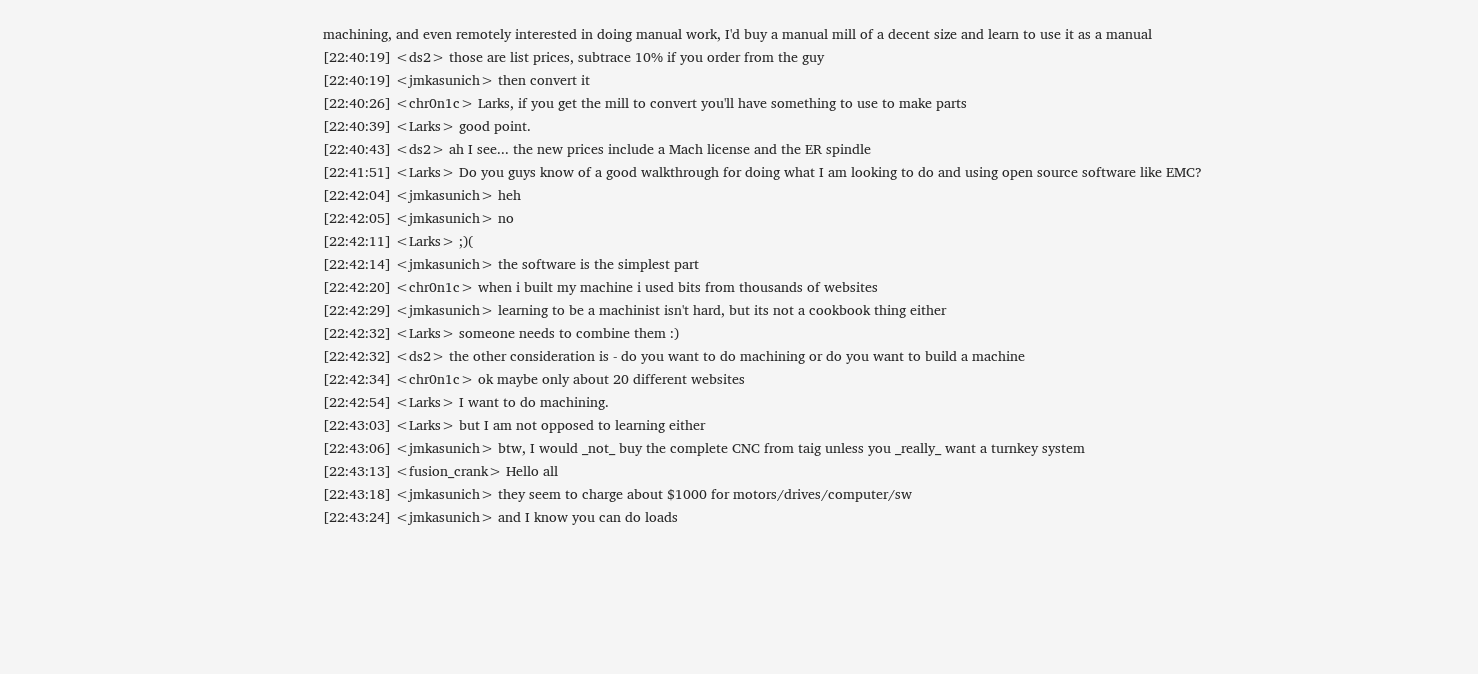machining, and even remotely interested in doing manual work, I'd buy a manual mill of a decent size and learn to use it as a manual
[22:40:19] <ds2> those are list prices, subtrace 10% if you order from the guy
[22:40:19] <jmkasunich> then convert it
[22:40:26] <chr0n1c> Larks, if you get the mill to convert you'll have something to use to make parts
[22:40:39] <Larks> good point.
[22:40:43] <ds2> ah I see... the new prices include a Mach license and the ER spindle
[22:41:51] <Larks> Do you guys know of a good walkthrough for doing what I am looking to do and using open source software like EMC?
[22:42:04] <jmkasunich> heh
[22:42:05] <jmkasunich> no
[22:42:11] <Larks> ;)(
[22:42:14] <jmkasunich> the software is the simplest part
[22:42:20] <chr0n1c> when i built my machine i used bits from thousands of websites
[22:42:29] <jmkasunich> learning to be a machinist isn't hard, but its not a cookbook thing either
[22:42:32] <Larks> someone needs to combine them :)
[22:42:32] <ds2> the other consideration is - do you want to do machining or do you want to build a machine
[22:42:34] <chr0n1c> ok maybe only about 20 different websites
[22:42:54] <Larks> I want to do machining.
[22:43:03] <Larks> but I am not opposed to learning either
[22:43:06] <jmkasunich> btw, I would _not_ buy the complete CNC from taig unless you _really_ want a turnkey system
[22:43:13] <fusion_crank> Hello all
[22:43:18] <jmkasunich> they seem to charge about $1000 for motors/drives/computer/sw
[22:43:24] <jmkasunich> and I know you can do loads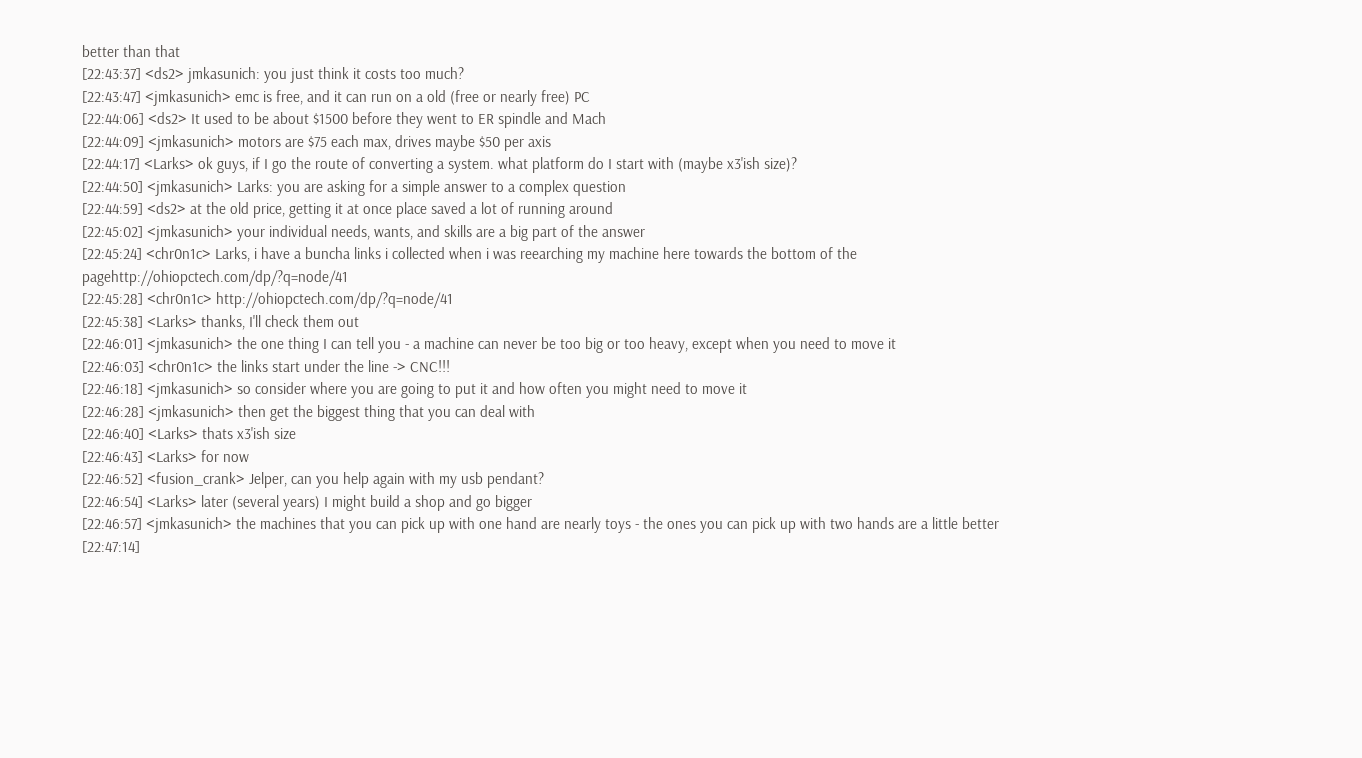better than that
[22:43:37] <ds2> jmkasunich: you just think it costs too much?
[22:43:47] <jmkasunich> emc is free, and it can run on a old (free or nearly free) PC
[22:44:06] <ds2> It used to be about $1500 before they went to ER spindle and Mach
[22:44:09] <jmkasunich> motors are $75 each max, drives maybe $50 per axis
[22:44:17] <Larks> ok guys, if I go the route of converting a system. what platform do I start with (maybe x3'ish size)?
[22:44:50] <jmkasunich> Larks: you are asking for a simple answer to a complex question
[22:44:59] <ds2> at the old price, getting it at once place saved a lot of running around
[22:45:02] <jmkasunich> your individual needs, wants, and skills are a big part of the answer
[22:45:24] <chr0n1c> Larks, i have a buncha links i collected when i was reearching my machine here towards the bottom of the pagehttp://ohiopctech.com/dp/?q=node/41
[22:45:28] <chr0n1c> http://ohiopctech.com/dp/?q=node/41
[22:45:38] <Larks> thanks, I'll check them out
[22:46:01] <jmkasunich> the one thing I can tell you - a machine can never be too big or too heavy, except when you need to move it
[22:46:03] <chr0n1c> the links start under the line -> CNC!!!
[22:46:18] <jmkasunich> so consider where you are going to put it and how often you might need to move it
[22:46:28] <jmkasunich> then get the biggest thing that you can deal with
[22:46:40] <Larks> thats x3'ish size
[22:46:43] <Larks> for now
[22:46:52] <fusion_crank> Jelper, can you help again with my usb pendant?
[22:46:54] <Larks> later (several years) I might build a shop and go bigger
[22:46:57] <jmkasunich> the machines that you can pick up with one hand are nearly toys - the ones you can pick up with two hands are a little better
[22:47:14]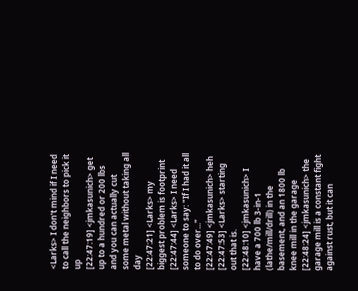<Larks> I don't mind if I need to call the neighbors to pick it up
[22:47:19] <jmkasunich> get up to a hundred or 200 lbs and you can actually cut some metal without taking all day
[22:47:21] <Larks> my biggest problem is footprint
[22:47:44] <Larks> I need someone to say: "If I had it all to do over..."
[22:47:49] <jmkasunich> heh
[22:47:53] <Larks> starting out that is.
[22:48:10] <jmkasunich> I have a 700 lb 3-in-1 (lathe/mill/drill) in the basement, and an 1800 lb knee mill in the garage
[22:48:24] <jmkasunich> the garage mill is a constant fight against rust, but it can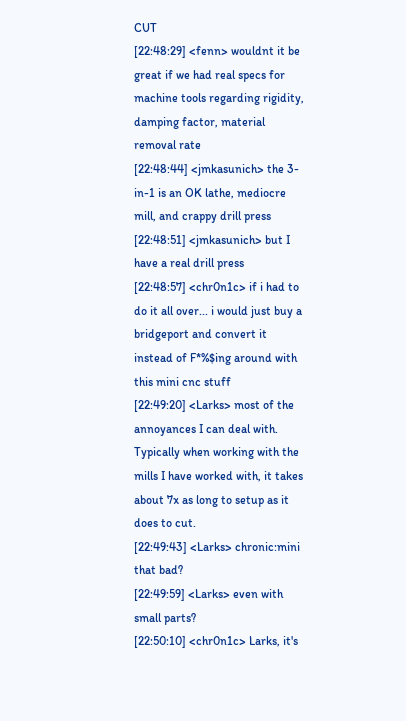CUT
[22:48:29] <fenn> wouldnt it be great if we had real specs for machine tools regarding rigidity, damping factor, material removal rate
[22:48:44] <jmkasunich> the 3-in-1 is an OK lathe, mediocre mill, and crappy drill press
[22:48:51] <jmkasunich> but I have a real drill press
[22:48:57] <chr0n1c> if i had to do it all over... i would just buy a bridgeport and convert it instead of F*%$ing around with this mini cnc stuff
[22:49:20] <Larks> most of the annoyances I can deal with. Typically when working with the mills I have worked with, it takes about 7x as long to setup as it does to cut.
[22:49:43] <Larks> chronic:mini that bad?
[22:49:59] <Larks> even with small parts?
[22:50:10] <chr0n1c> Larks, it's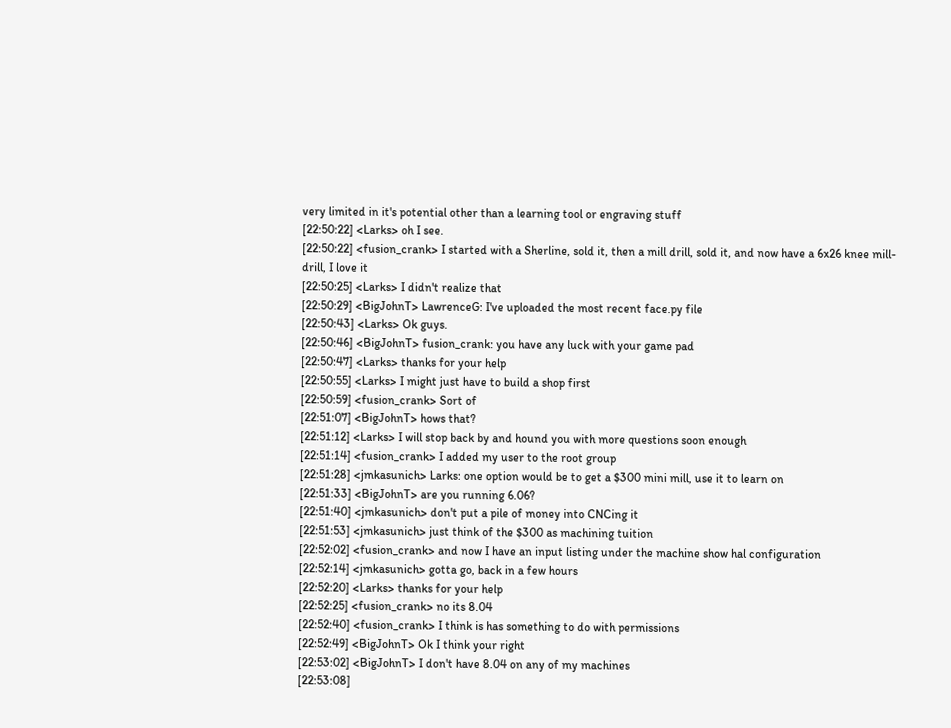very limited in it's potential other than a learning tool or engraving stuff
[22:50:22] <Larks> oh I see.
[22:50:22] <fusion_crank> I started with a Sherline, sold it, then a mill drill, sold it, and now have a 6x26 knee mill-drill, I love it
[22:50:25] <Larks> I didn't realize that
[22:50:29] <BigJohnT> LawrenceG: I've uploaded the most recent face.py file
[22:50:43] <Larks> Ok guys.
[22:50:46] <BigJohnT> fusion_crank: you have any luck with your game pad
[22:50:47] <Larks> thanks for your help
[22:50:55] <Larks> I might just have to build a shop first
[22:50:59] <fusion_crank> Sort of
[22:51:07] <BigJohnT> hows that?
[22:51:12] <Larks> I will stop back by and hound you with more questions soon enough
[22:51:14] <fusion_crank> I added my user to the root group
[22:51:28] <jmkasunich> Larks: one option would be to get a $300 mini mill, use it to learn on
[22:51:33] <BigJohnT> are you running 6.06?
[22:51:40] <jmkasunich> don't put a pile of money into CNCing it
[22:51:53] <jmkasunich> just think of the $300 as machining tuition
[22:52:02] <fusion_crank> and now I have an input listing under the machine show hal configuration
[22:52:14] <jmkasunich> gotta go, back in a few hours
[22:52:20] <Larks> thanks for your help
[22:52:25] <fusion_crank> no its 8.04
[22:52:40] <fusion_crank> I think is has something to do with permissions
[22:52:49] <BigJohnT> Ok I think your right
[22:53:02] <BigJohnT> I don't have 8.04 on any of my machines
[22:53:08]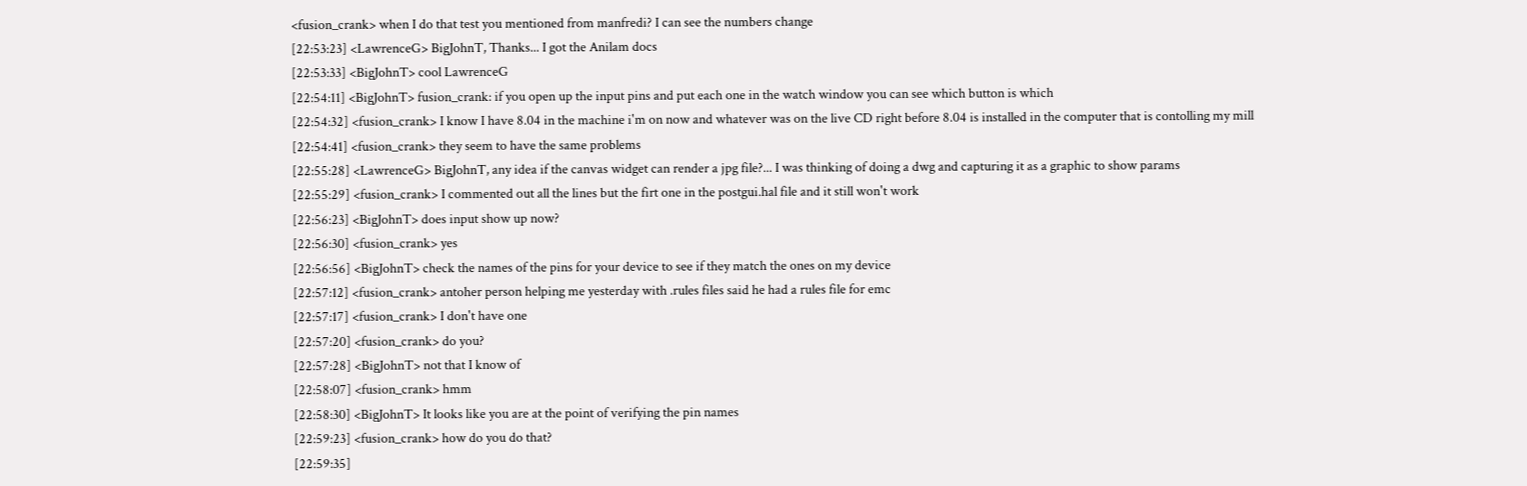<fusion_crank> when I do that test you mentioned from manfredi? I can see the numbers change
[22:53:23] <LawrenceG> BigJohnT, Thanks... I got the Anilam docs
[22:53:33] <BigJohnT> cool LawrenceG
[22:54:11] <BigJohnT> fusion_crank: if you open up the input pins and put each one in the watch window you can see which button is which
[22:54:32] <fusion_crank> I know I have 8.04 in the machine i'm on now and whatever was on the live CD right before 8.04 is installed in the computer that is contolling my mill
[22:54:41] <fusion_crank> they seem to have the same problems
[22:55:28] <LawrenceG> BigJohnT, any idea if the canvas widget can render a jpg file?... I was thinking of doing a dwg and capturing it as a graphic to show params
[22:55:29] <fusion_crank> I commented out all the lines but the firt one in the postgui.hal file and it still won't work
[22:56:23] <BigJohnT> does input show up now?
[22:56:30] <fusion_crank> yes
[22:56:56] <BigJohnT> check the names of the pins for your device to see if they match the ones on my device
[22:57:12] <fusion_crank> antoher person helping me yesterday with .rules files said he had a rules file for emc
[22:57:17] <fusion_crank> I don't have one
[22:57:20] <fusion_crank> do you?
[22:57:28] <BigJohnT> not that I know of
[22:58:07] <fusion_crank> hmm
[22:58:30] <BigJohnT> It looks like you are at the point of verifying the pin names
[22:59:23] <fusion_crank> how do you do that?
[22:59:35]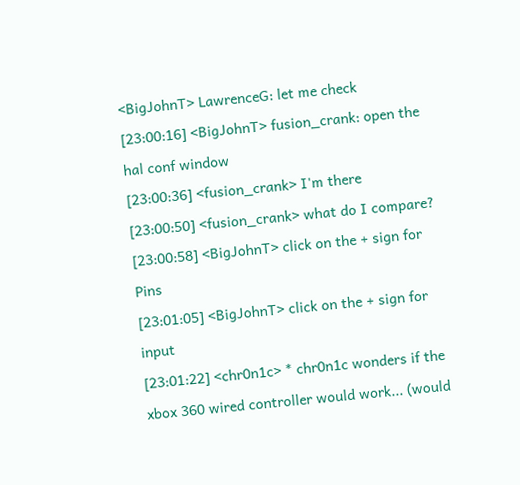<BigJohnT> LawrenceG: let me check
[23:00:16] <BigJohnT> fusion_crank: open the hal conf window
[23:00:36] <fusion_crank> I'm there
[23:00:50] <fusion_crank> what do I compare?
[23:00:58] <BigJohnT> click on the + sign for Pins
[23:01:05] <BigJohnT> click on the + sign for input
[23:01:22] <chr0n1c> * chr0n1c wonders if the xbox 360 wired controller would work... (would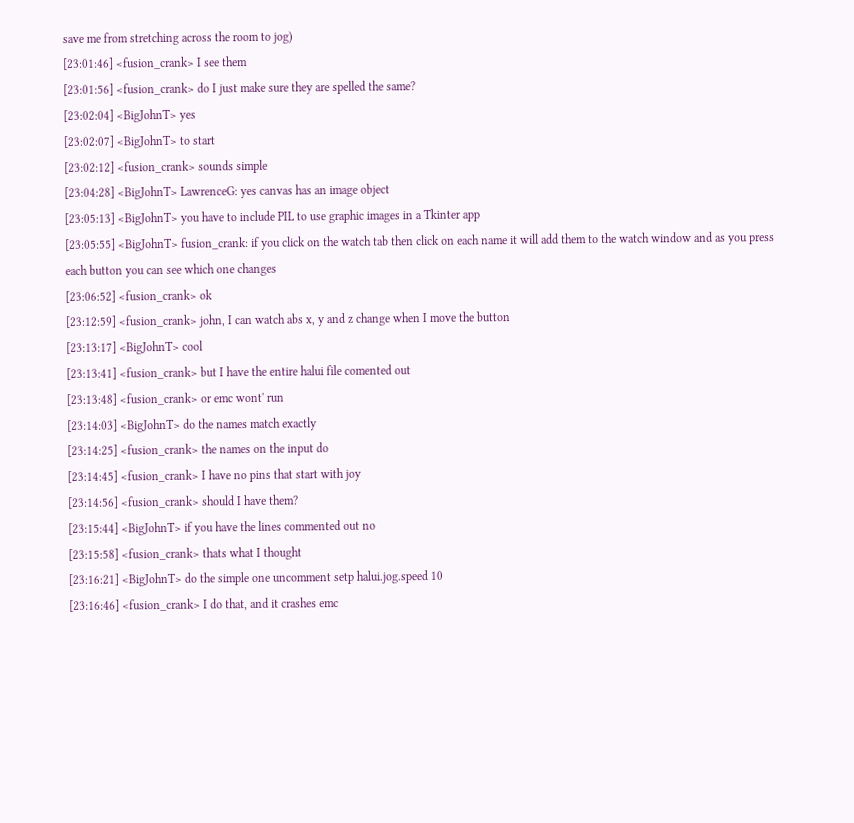save me from stretching across the room to jog)
[23:01:46] <fusion_crank> I see them
[23:01:56] <fusion_crank> do I just make sure they are spelled the same?
[23:02:04] <BigJohnT> yes
[23:02:07] <BigJohnT> to start
[23:02:12] <fusion_crank> sounds simple
[23:04:28] <BigJohnT> LawrenceG: yes canvas has an image object
[23:05:13] <BigJohnT> you have to include PIL to use graphic images in a Tkinter app
[23:05:55] <BigJohnT> fusion_crank: if you click on the watch tab then click on each name it will add them to the watch window and as you press each button you can see which one changes
[23:06:52] <fusion_crank> ok
[23:12:59] <fusion_crank> john, I can watch abs x, y and z change when I move the button
[23:13:17] <BigJohnT> cool
[23:13:41] <fusion_crank> but I have the entire halui file comented out
[23:13:48] <fusion_crank> or emc wont' run
[23:14:03] <BigJohnT> do the names match exactly
[23:14:25] <fusion_crank> the names on the input do
[23:14:45] <fusion_crank> I have no pins that start with joy
[23:14:56] <fusion_crank> should I have them?
[23:15:44] <BigJohnT> if you have the lines commented out no
[23:15:58] <fusion_crank> thats what I thought
[23:16:21] <BigJohnT> do the simple one uncomment setp halui.jog.speed 10
[23:16:46] <fusion_crank> I do that, and it crashes emc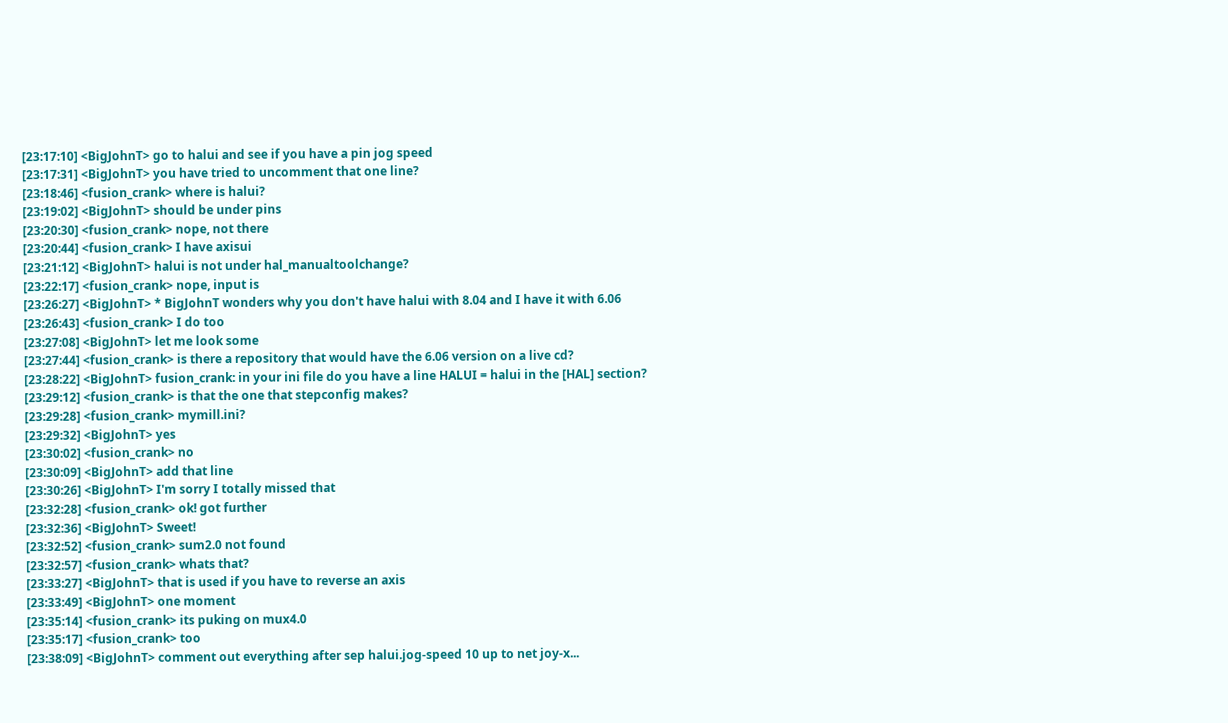[23:17:10] <BigJohnT> go to halui and see if you have a pin jog speed
[23:17:31] <BigJohnT> you have tried to uncomment that one line?
[23:18:46] <fusion_crank> where is halui?
[23:19:02] <BigJohnT> should be under pins
[23:20:30] <fusion_crank> nope, not there
[23:20:44] <fusion_crank> I have axisui
[23:21:12] <BigJohnT> halui is not under hal_manualtoolchange?
[23:22:17] <fusion_crank> nope, input is
[23:26:27] <BigJohnT> * BigJohnT wonders why you don't have halui with 8.04 and I have it with 6.06
[23:26:43] <fusion_crank> I do too
[23:27:08] <BigJohnT> let me look some
[23:27:44] <fusion_crank> is there a repository that would have the 6.06 version on a live cd?
[23:28:22] <BigJohnT> fusion_crank: in your ini file do you have a line HALUI = halui in the [HAL] section?
[23:29:12] <fusion_crank> is that the one that stepconfig makes?
[23:29:28] <fusion_crank> mymill.ini?
[23:29:32] <BigJohnT> yes
[23:30:02] <fusion_crank> no
[23:30:09] <BigJohnT> add that line
[23:30:26] <BigJohnT> I'm sorry I totally missed that
[23:32:28] <fusion_crank> ok! got further
[23:32:36] <BigJohnT> Sweet!
[23:32:52] <fusion_crank> sum2.0 not found
[23:32:57] <fusion_crank> whats that?
[23:33:27] <BigJohnT> that is used if you have to reverse an axis
[23:33:49] <BigJohnT> one moment
[23:35:14] <fusion_crank> its puking on mux4.0
[23:35:17] <fusion_crank> too
[23:38:09] <BigJohnT> comment out everything after sep halui.jog-speed 10 up to net joy-x...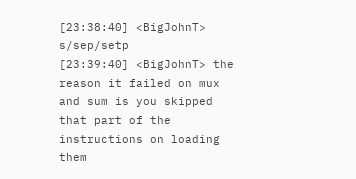[23:38:40] <BigJohnT> s/sep/setp
[23:39:40] <BigJohnT> the reason it failed on mux and sum is you skipped that part of the instructions on loading them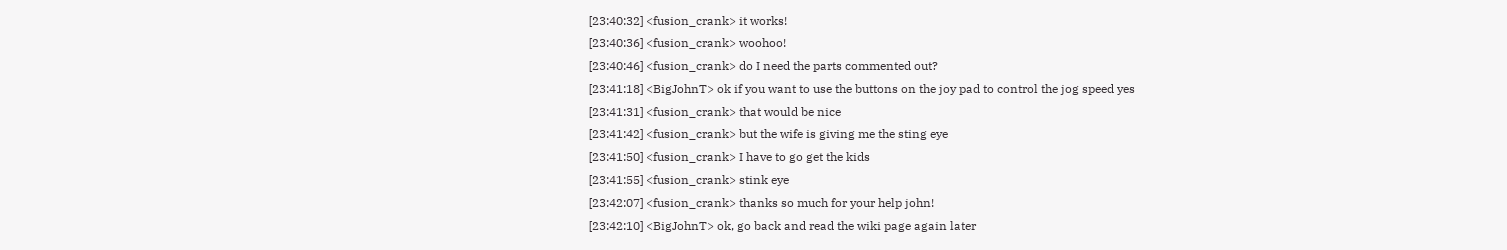[23:40:32] <fusion_crank> it works!
[23:40:36] <fusion_crank> woohoo!
[23:40:46] <fusion_crank> do I need the parts commented out?
[23:41:18] <BigJohnT> ok if you want to use the buttons on the joy pad to control the jog speed yes
[23:41:31] <fusion_crank> that would be nice
[23:41:42] <fusion_crank> but the wife is giving me the sting eye
[23:41:50] <fusion_crank> I have to go get the kids
[23:41:55] <fusion_crank> stink eye
[23:42:07] <fusion_crank> thanks so much for your help john!
[23:42:10] <BigJohnT> ok, go back and read the wiki page again later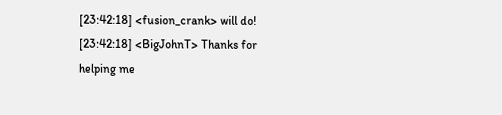[23:42:18] <fusion_crank> will do!
[23:42:18] <BigJohnT> Thanks for helping me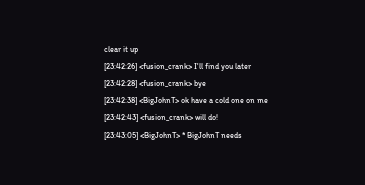clear it up
[23:42:26] <fusion_crank> I'll find you later
[23:42:28] <fusion_crank> bye
[23:42:38] <BigJohnT> ok have a cold one on me
[23:42:43] <fusion_crank> will do!
[23:43:05] <BigJohnT> * BigJohnT needs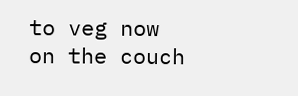to veg now on the couch